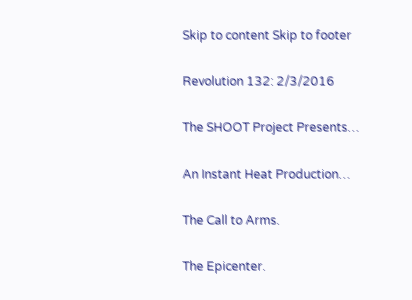Skip to content Skip to footer

Revolution 132: 2/3/2016

The SHOOT Project Presents…

An Instant Heat Production…

The Call to Arms.

The Epicenter.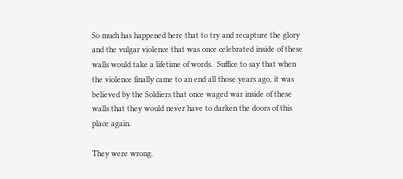So much has happened here that to try and recapture the glory and the vulgar violence that was once celebrated inside of these walls would take a lifetime of words.  Suffice to say that when the violence finally came to an end all those years ago, it was believed by the Soldiers that once waged war inside of these walls that they would never have to darken the doors of this place again.

They were wrong.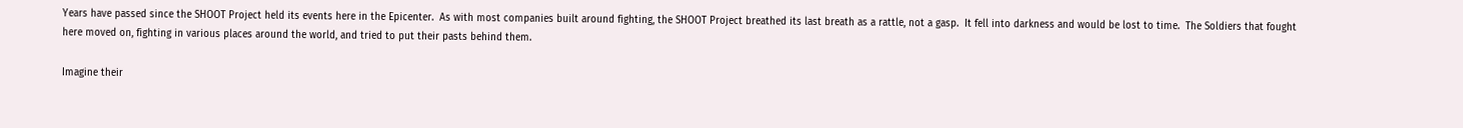Years have passed since the SHOOT Project held its events here in the Epicenter.  As with most companies built around fighting, the SHOOT Project breathed its last breath as a rattle, not a gasp.  It fell into darkness and would be lost to time.  The Soldiers that fought here moved on, fighting in various places around the world, and tried to put their pasts behind them.

Imagine their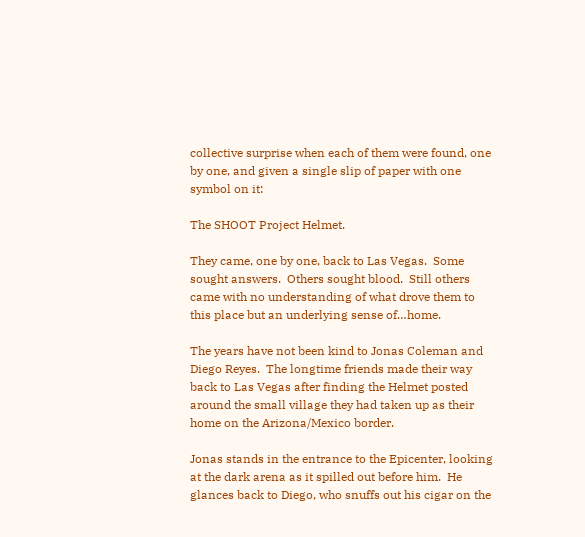collective surprise when each of them were found, one by one, and given a single slip of paper with one symbol on it:

The SHOOT Project Helmet.

They came, one by one, back to Las Vegas.  Some sought answers.  Others sought blood.  Still others came with no understanding of what drove them to this place but an underlying sense of…home.

The years have not been kind to Jonas Coleman and Diego Reyes.  The longtime friends made their way back to Las Vegas after finding the Helmet posted around the small village they had taken up as their home on the Arizona/Mexico border.

Jonas stands in the entrance to the Epicenter, looking at the dark arena as it spilled out before him.  He glances back to Diego, who snuffs out his cigar on the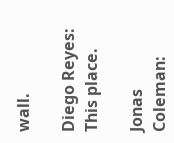wall.

Diego Reyes:  This place.

Jonas Coleman: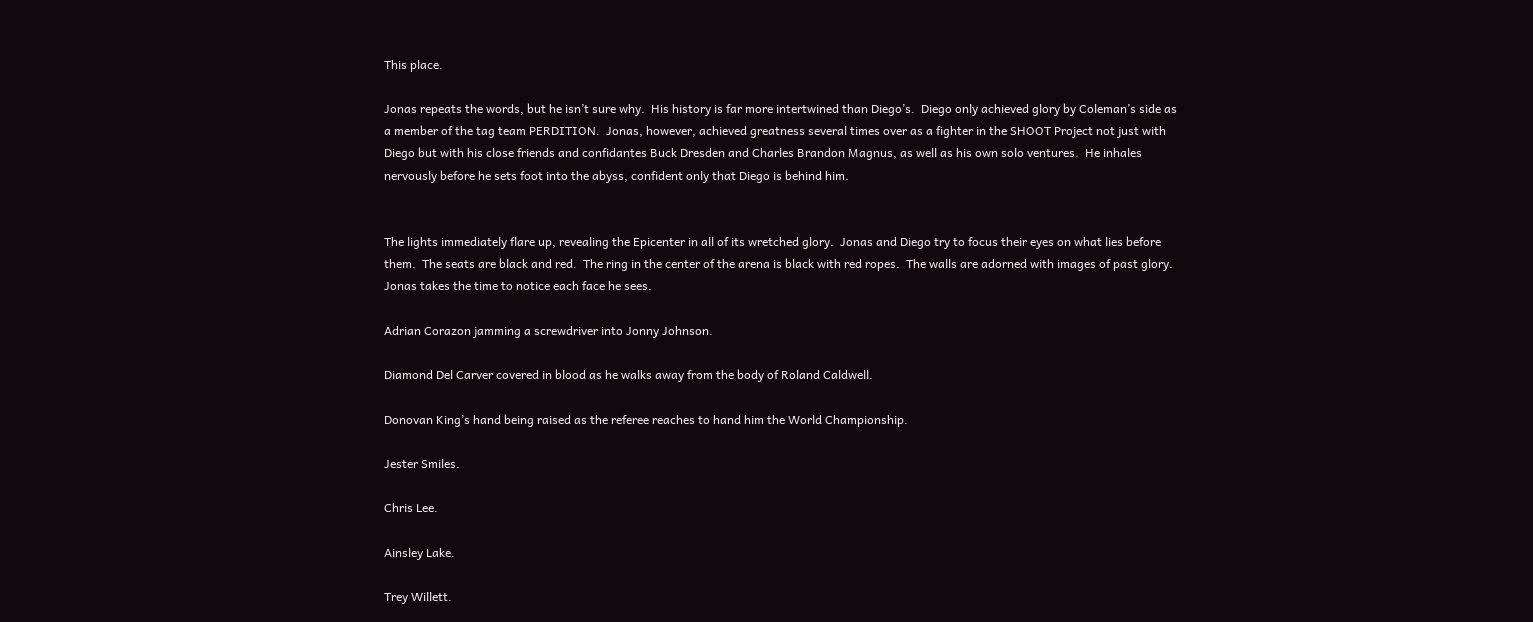This place.

Jonas repeats the words, but he isn’t sure why.  His history is far more intertwined than Diego’s.  Diego only achieved glory by Coleman’s side as a member of the tag team PERDITION.  Jonas, however, achieved greatness several times over as a fighter in the SHOOT Project not just with Diego but with his close friends and confidantes Buck Dresden and Charles Brandon Magnus, as well as his own solo ventures.  He inhales nervously before he sets foot into the abyss, confident only that Diego is behind him.


The lights immediately flare up, revealing the Epicenter in all of its wretched glory.  Jonas and Diego try to focus their eyes on what lies before them.  The seats are black and red.  The ring in the center of the arena is black with red ropes.  The walls are adorned with images of past glory.  Jonas takes the time to notice each face he sees.

Adrian Corazon jamming a screwdriver into Jonny Johnson.

Diamond Del Carver covered in blood as he walks away from the body of Roland Caldwell.

Donovan King’s hand being raised as the referee reaches to hand him the World Championship.

Jester Smiles.

Chris Lee.

Ainsley Lake.

Trey Willett.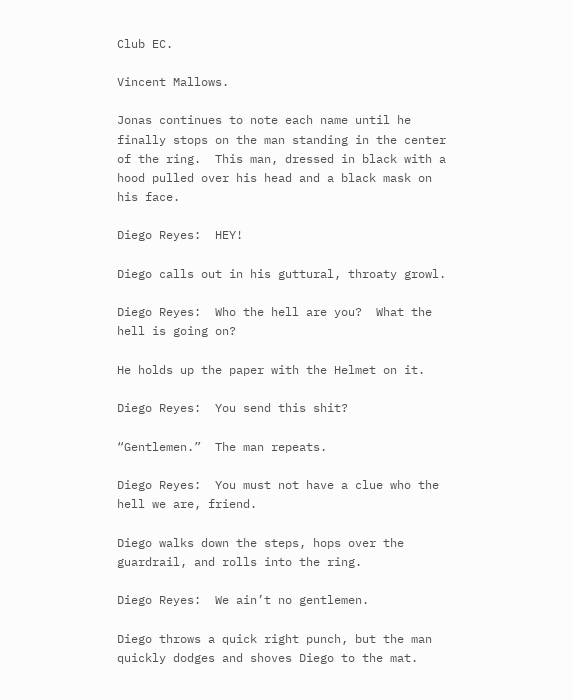Club EC.

Vincent Mallows.

Jonas continues to note each name until he finally stops on the man standing in the center of the ring.  This man, dressed in black with a hood pulled over his head and a black mask on his face.

Diego Reyes:  HEY!

Diego calls out in his guttural, throaty growl.

Diego Reyes:  Who the hell are you?  What the hell is going on?

He holds up the paper with the Helmet on it.

Diego Reyes:  You send this shit?

“Gentlemen.”  The man repeats.

Diego Reyes:  You must not have a clue who the hell we are, friend.

Diego walks down the steps, hops over the guardrail, and rolls into the ring.

Diego Reyes:  We ain’t no gentlemen.

Diego throws a quick right punch, but the man quickly dodges and shoves Diego to the mat.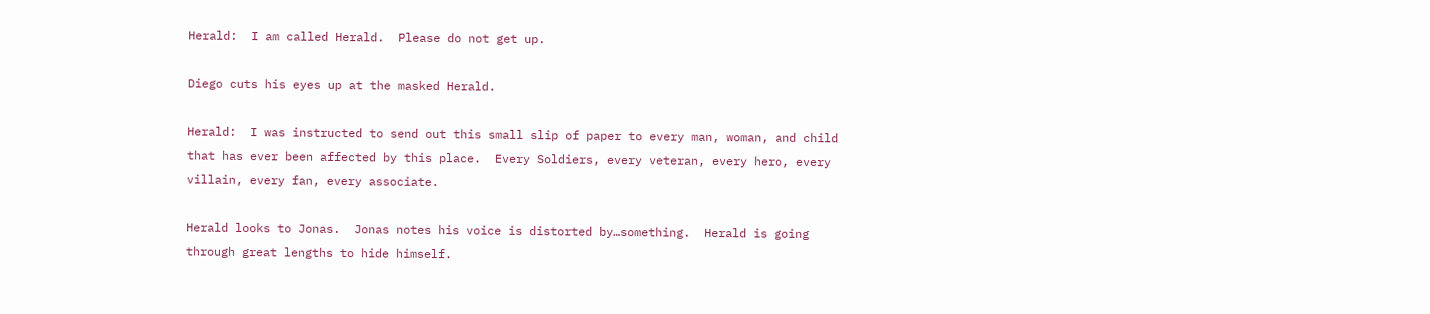Herald:  I am called Herald.  Please do not get up.

Diego cuts his eyes up at the masked Herald.

Herald:  I was instructed to send out this small slip of paper to every man, woman, and child that has ever been affected by this place.  Every Soldiers, every veteran, every hero, every villain, every fan, every associate.

Herald looks to Jonas.  Jonas notes his voice is distorted by…something.  Herald is going through great lengths to hide himself.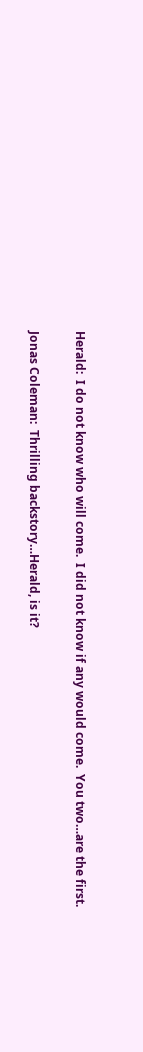Herald:  I do not know who will come.  I did not know if any would come.  You two…are the first.

Jonas Coleman:  Thrilling backstory…Herald, is it?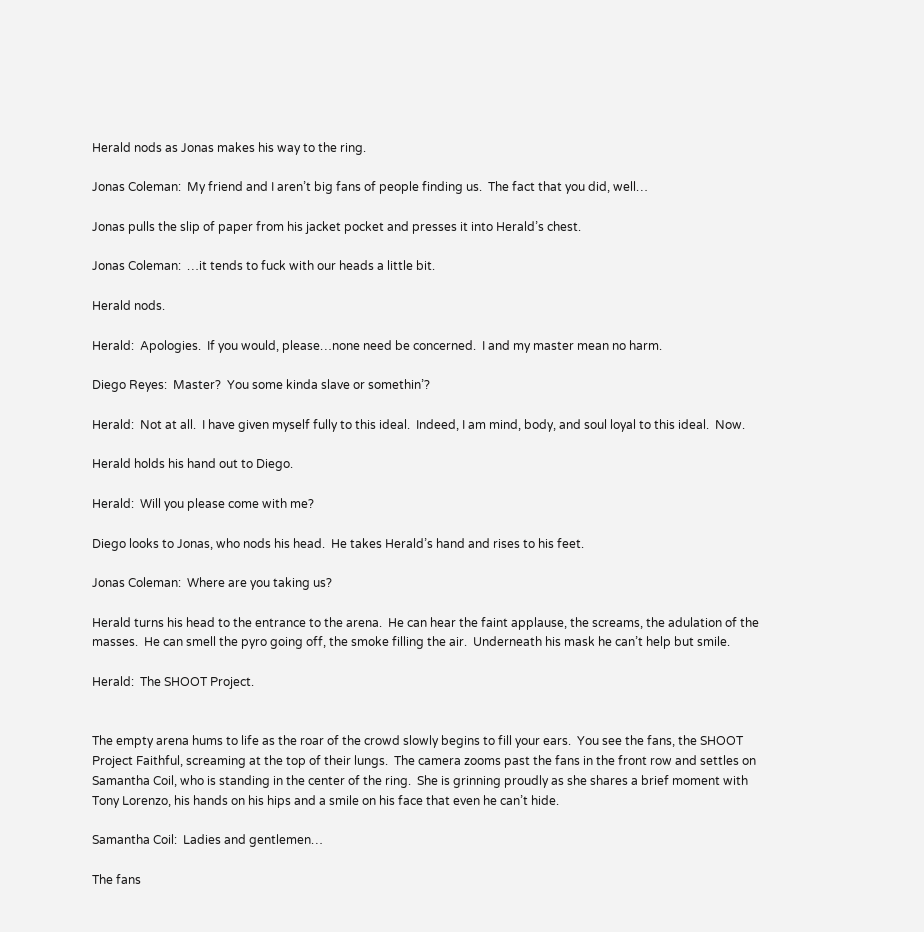Herald nods as Jonas makes his way to the ring.

Jonas Coleman:  My friend and I aren’t big fans of people finding us.  The fact that you did, well…

Jonas pulls the slip of paper from his jacket pocket and presses it into Herald’s chest.

Jonas Coleman:  …it tends to fuck with our heads a little bit.

Herald nods.

Herald:  Apologies.  If you would, please…none need be concerned.  I and my master mean no harm.

Diego Reyes:  Master?  You some kinda slave or somethin’?

Herald:  Not at all.  I have given myself fully to this ideal.  Indeed, I am mind, body, and soul loyal to this ideal.  Now.

Herald holds his hand out to Diego.

Herald:  Will you please come with me?

Diego looks to Jonas, who nods his head.  He takes Herald’s hand and rises to his feet.

Jonas Coleman:  Where are you taking us?

Herald turns his head to the entrance to the arena.  He can hear the faint applause, the screams, the adulation of the masses.  He can smell the pyro going off, the smoke filling the air.  Underneath his mask he can’t help but smile.

Herald:  The SHOOT Project.


The empty arena hums to life as the roar of the crowd slowly begins to fill your ears.  You see the fans, the SHOOT Project Faithful, screaming at the top of their lungs.  The camera zooms past the fans in the front row and settles on Samantha Coil, who is standing in the center of the ring.  She is grinning proudly as she shares a brief moment with Tony Lorenzo, his hands on his hips and a smile on his face that even he can’t hide.

Samantha Coil:  Ladies and gentlemen…

The fans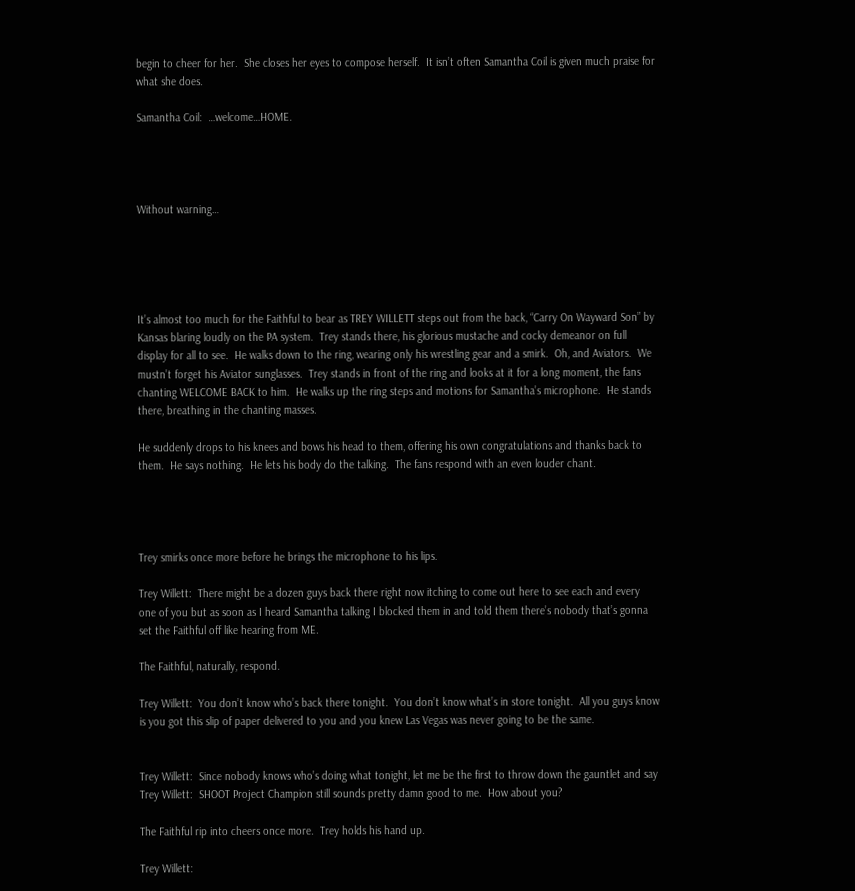begin to cheer for her.  She closes her eyes to compose herself.  It isn’t often Samantha Coil is given much praise for what she does.

Samantha Coil:  …welcome…HOME.




Without warning…





It’s almost too much for the Faithful to bear as TREY WILLETT steps out from the back, “Carry On Wayward Son” by Kansas blaring loudly on the PA system.  Trey stands there, his glorious mustache and cocky demeanor on full display for all to see.  He walks down to the ring, wearing only his wrestling gear and a smirk.  Oh, and Aviators.  We mustn’t forget his Aviator sunglasses.  Trey stands in front of the ring and looks at it for a long moment, the fans chanting WELCOME BACK to him.  He walks up the ring steps and motions for Samantha’s microphone.  He stands there, breathing in the chanting masses.

He suddenly drops to his knees and bows his head to them, offering his own congratulations and thanks back to them.  He says nothing.  He lets his body do the talking.  The fans respond with an even louder chant.




Trey smirks once more before he brings the microphone to his lips.

Trey Willett:  There might be a dozen guys back there right now itching to come out here to see each and every one of you but as soon as I heard Samantha talking I blocked them in and told them there’s nobody that’s gonna set the Faithful off like hearing from ME.

The Faithful, naturally, respond.

Trey Willett:  You don’t know who’s back there tonight.  You don’t know what’s in store tonight.  All you guys know is you got this slip of paper delivered to you and you knew Las Vegas was never going to be the same.


Trey Willett:  Since nobody knows who’s doing what tonight, let me be the first to throw down the gauntlet and say Trey Willett:  SHOOT Project Champion still sounds pretty damn good to me.  How about you?

The Faithful rip into cheers once more.  Trey holds his hand up.

Trey Willett: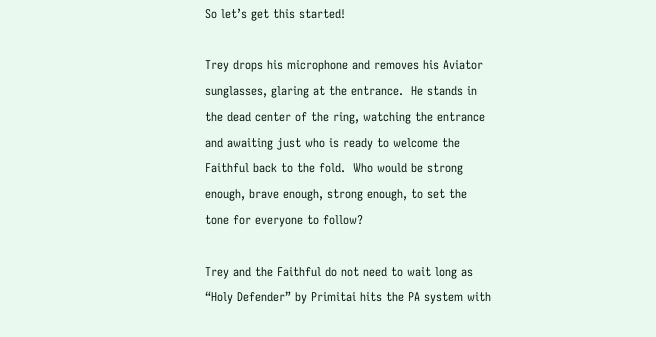So let’s get this started!

Trey drops his microphone and removes his Aviator sunglasses, glaring at the entrance.  He stands in the dead center of the ring, watching the entrance and awaiting just who is ready to welcome the Faithful back to the fold.  Who would be strong enough, brave enough, strong enough, to set the tone for everyone to follow?

Trey and the Faithful do not need to wait long as “Holy Defender” by Primitai hits the PA system with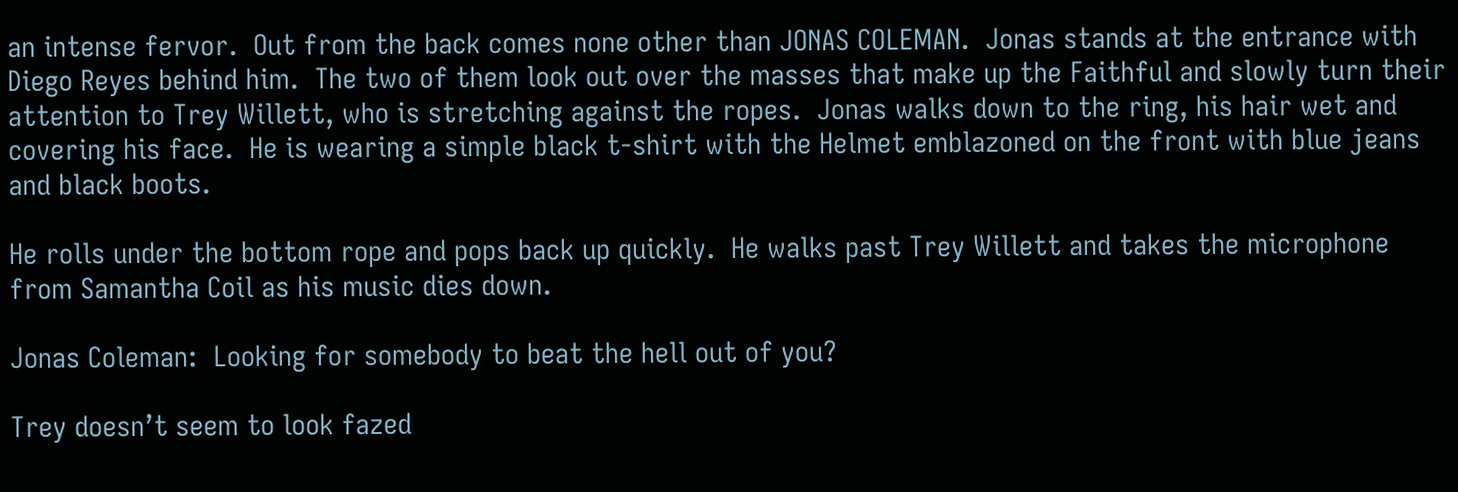an intense fervor.  Out from the back comes none other than JONAS COLEMAN.  Jonas stands at the entrance with Diego Reyes behind him.  The two of them look out over the masses that make up the Faithful and slowly turn their attention to Trey Willett, who is stretching against the ropes.  Jonas walks down to the ring, his hair wet and covering his face.  He is wearing a simple black t-shirt with the Helmet emblazoned on the front with blue jeans and black boots.

He rolls under the bottom rope and pops back up quickly.  He walks past Trey Willett and takes the microphone from Samantha Coil as his music dies down.

Jonas Coleman:  Looking for somebody to beat the hell out of you?

Trey doesn’t seem to look fazed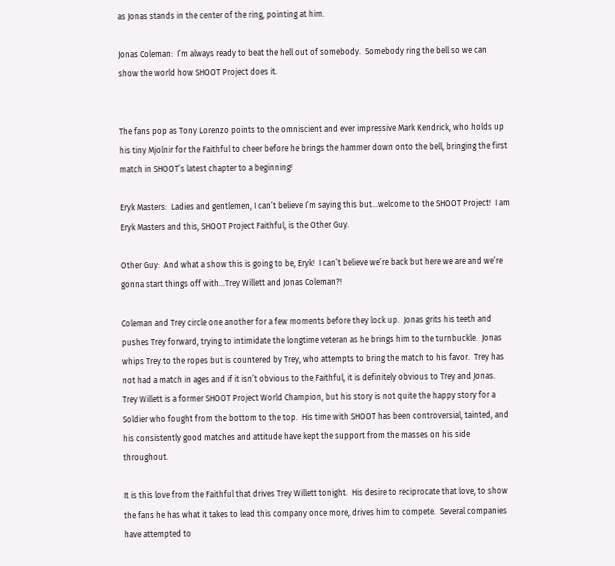as Jonas stands in the center of the ring, pointing at him.

Jonas Coleman:  I’m always ready to beat the hell out of somebody.  Somebody ring the bell so we can show the world how SHOOT Project does it.


The fans pop as Tony Lorenzo points to the omniscient and ever impressive Mark Kendrick, who holds up his tiny Mjolnir for the Faithful to cheer before he brings the hammer down onto the bell, bringing the first match in SHOOT’s latest chapter to a beginning!

Eryk Masters:  Ladies and gentlemen, I can’t believe I’m saying this but…welcome to the SHOOT Project!  I am Eryk Masters and this, SHOOT Project Faithful, is the Other Guy.

Other Guy:  And what a show this is going to be, Eryk!  I can’t believe we’re back but here we are and we’re gonna start things off with…Trey Willett and Jonas Coleman?!

Coleman and Trey circle one another for a few moments before they lock up.  Jonas grits his teeth and pushes Trey forward, trying to intimidate the longtime veteran as he brings him to the turnbuckle.  Jonas whips Trey to the ropes but is countered by Trey, who attempts to bring the match to his favor.  Trey has not had a match in ages and if it isn’t obvious to the Faithful, it is definitely obvious to Trey and Jonas.  Trey Willett is a former SHOOT Project World Champion, but his story is not quite the happy story for a Soldier who fought from the bottom to the top.  His time with SHOOT has been controversial, tainted, and his consistently good matches and attitude have kept the support from the masses on his side throughout.

It is this love from the Faithful that drives Trey Willett tonight.  His desire to reciprocate that love, to show the fans he has what it takes to lead this company once more, drives him to compete.  Several companies have attempted to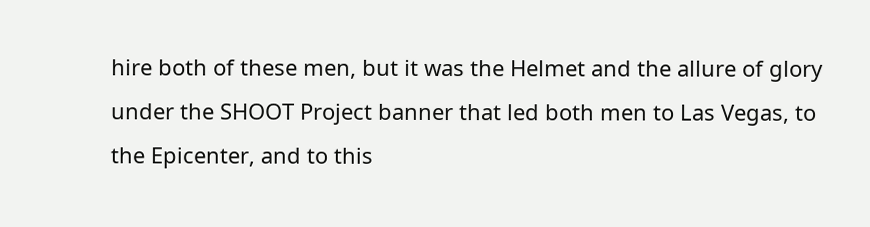hire both of these men, but it was the Helmet and the allure of glory under the SHOOT Project banner that led both men to Las Vegas, to the Epicenter, and to this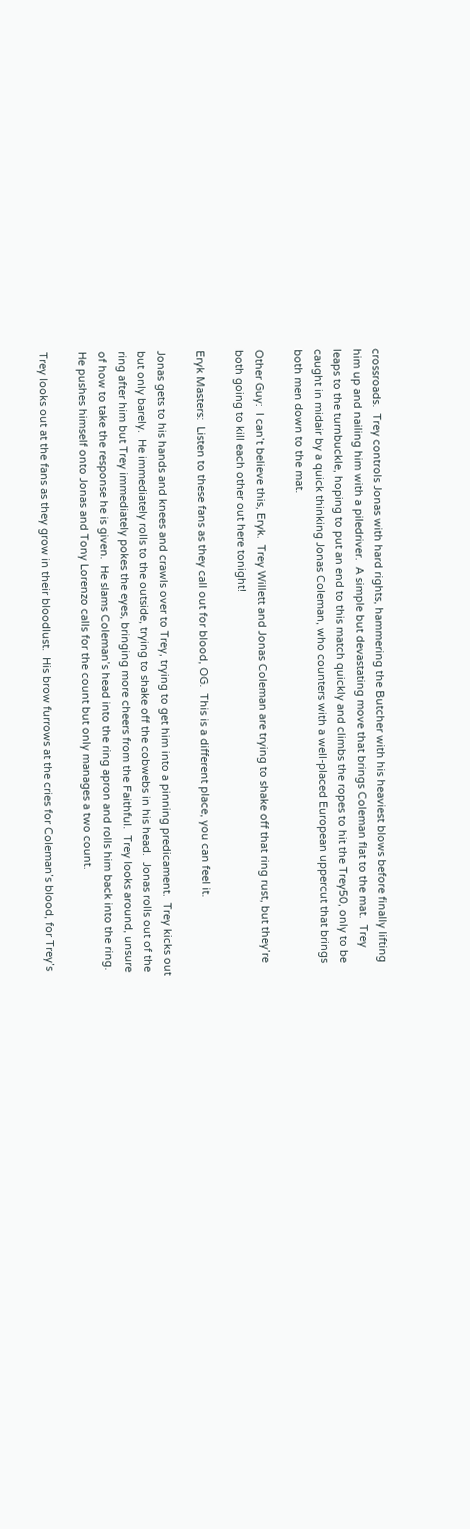crossroads.  Trey controls Jonas with hard rights, hammering the Butcher with his heaviest blows before finally lifting him up and nailing him with a piledriver.  A simple but devastating move that brings Coleman flat to the mat.  Trey leaps to the turnbuckle, hoping to put an end to this match quickly and climbs the ropes to hit the Trey50, only to be caught in midair by a quick thinking Jonas Coleman, who counters with a well-placed European uppercut that brings both men down to the mat.

Other Guy:  I can’t believe this, Eryk.  Trey Willett and Jonas Coleman are trying to shake off that ring rust, but they’re both going to kill each other out here tonight!

Eryk Masters:  Listen to these fans as they call out for blood, OG.  This is a different place, you can feel it.

Jonas gets to his hands and knees and crawls over to Trey, trying to get him into a pinning predicament.  Trey kicks out but only barely.  He immediately rolls to the outside, trying to shake off the cobwebs in his head.  Jonas rolls out of the ring after him but Trey immediately pokes the eyes, bringing more cheers from the Faithful.  Trey looks around, unsure of how to take the response he is given.  He slams Coleman’s head into the ring apron and rolls him back into the ring.  He pushes himself onto Jonas and Tony Lorenzo calls for the count but only manages a two count.

Trey looks out at the fans as they grow in their bloodlust.  His brow furrows at the cries for Coleman’s blood, for Trey’s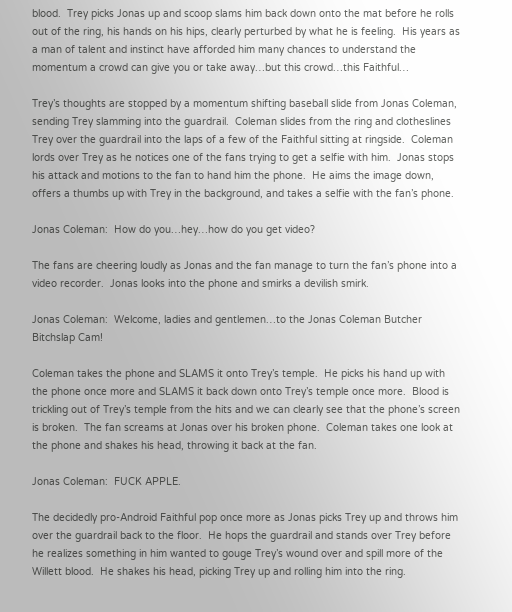blood.  Trey picks Jonas up and scoop slams him back down onto the mat before he rolls out of the ring, his hands on his hips, clearly perturbed by what he is feeling.  His years as a man of talent and instinct have afforded him many chances to understand the momentum a crowd can give you or take away…but this crowd…this Faithful…

Trey’s thoughts are stopped by a momentum shifting baseball slide from Jonas Coleman, sending Trey slamming into the guardrail.  Coleman slides from the ring and clotheslines Trey over the guardrail into the laps of a few of the Faithful sitting at ringside.  Coleman lords over Trey as he notices one of the fans trying to get a selfie with him.  Jonas stops his attack and motions to the fan to hand him the phone.  He aims the image down, offers a thumbs up with Trey in the background, and takes a selfie with the fan’s phone.

Jonas Coleman:  How do you…hey…how do you get video?

The fans are cheering loudly as Jonas and the fan manage to turn the fan’s phone into a video recorder.  Jonas looks into the phone and smirks a devilish smirk.

Jonas Coleman:  Welcome, ladies and gentlemen…to the Jonas Coleman Butcher Bitchslap Cam!

Coleman takes the phone and SLAMS it onto Trey’s temple.  He picks his hand up with the phone once more and SLAMS it back down onto Trey’s temple once more.  Blood is trickling out of Trey’s temple from the hits and we can clearly see that the phone’s screen is broken.  The fan screams at Jonas over his broken phone.  Coleman takes one look at the phone and shakes his head, throwing it back at the fan.

Jonas Coleman:  FUCK APPLE.

The decidedly pro-Android Faithful pop once more as Jonas picks Trey up and throws him over the guardrail back to the floor.  He hops the guardrail and stands over Trey before he realizes something in him wanted to gouge Trey’s wound over and spill more of the Willett blood.  He shakes his head, picking Trey up and rolling him into the ring.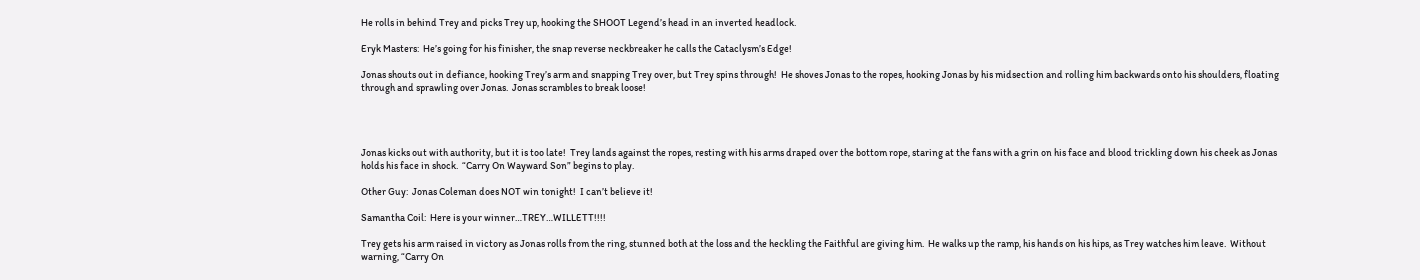He rolls in behind Trey and picks Trey up, hooking the SHOOT Legend’s head in an inverted headlock.

Eryk Masters:  He’s going for his finisher, the snap reverse neckbreaker he calls the Cataclysm’s Edge!

Jonas shouts out in defiance, hooking Trey’s arm and snapping Trey over, but Trey spins through!  He shoves Jonas to the ropes, hooking Jonas by his midsection and rolling him backwards onto his shoulders, floating through and sprawling over Jonas.  Jonas scrambles to break loose!




Jonas kicks out with authority, but it is too late!  Trey lands against the ropes, resting with his arms draped over the bottom rope, staring at the fans with a grin on his face and blood trickling down his cheek as Jonas holds his face in shock.  “Carry On Wayward Son” begins to play.

Other Guy:  Jonas Coleman does NOT win tonight!  I can’t believe it!

Samantha Coil:  Here is your winner…TREY…WILLETT!!!!

Trey gets his arm raised in victory as Jonas rolls from the ring, stunned both at the loss and the heckling the Faithful are giving him.  He walks up the ramp, his hands on his hips, as Trey watches him leave.  Without warning, “Carry On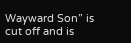Wayward Son” is cut off and is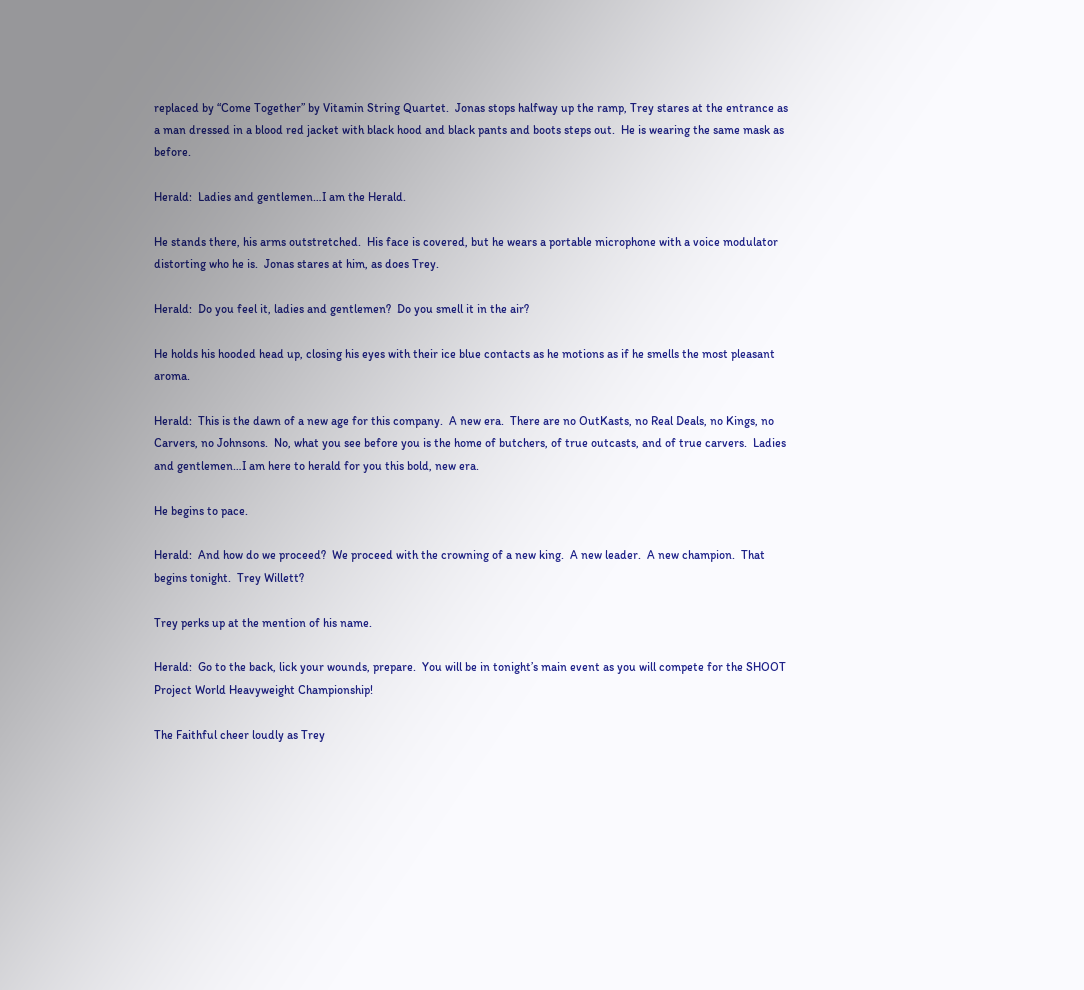replaced by “Come Together” by Vitamin String Quartet.  Jonas stops halfway up the ramp, Trey stares at the entrance as a man dressed in a blood red jacket with black hood and black pants and boots steps out.  He is wearing the same mask as before.

Herald:  Ladies and gentlemen…I am the Herald.

He stands there, his arms outstretched.  His face is covered, but he wears a portable microphone with a voice modulator distorting who he is.  Jonas stares at him, as does Trey.

Herald:  Do you feel it, ladies and gentlemen?  Do you smell it in the air?

He holds his hooded head up, closing his eyes with their ice blue contacts as he motions as if he smells the most pleasant aroma.

Herald:  This is the dawn of a new age for this company.  A new era.  There are no OutKasts, no Real Deals, no Kings, no Carvers, no Johnsons.  No, what you see before you is the home of butchers, of true outcasts, and of true carvers.  Ladies and gentlemen…I am here to herald for you this bold, new era.

He begins to pace.

Herald:  And how do we proceed?  We proceed with the crowning of a new king.  A new leader.  A new champion.  That begins tonight.  Trey Willett?

Trey perks up at the mention of his name.

Herald:  Go to the back, lick your wounds, prepare.  You will be in tonight’s main event as you will compete for the SHOOT Project World Heavyweight Championship!

The Faithful cheer loudly as Trey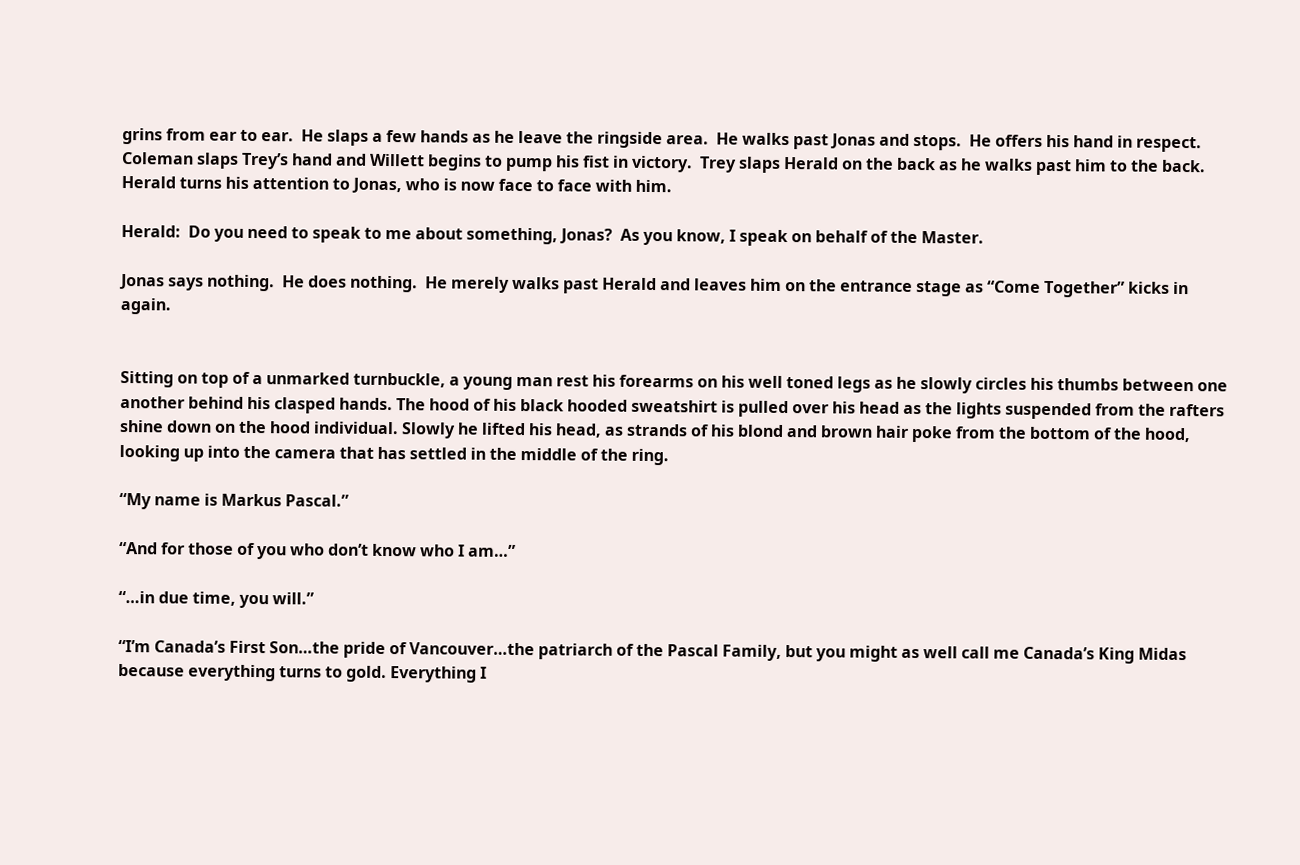grins from ear to ear.  He slaps a few hands as he leave the ringside area.  He walks past Jonas and stops.  He offers his hand in respect.  Coleman slaps Trey’s hand and Willett begins to pump his fist in victory.  Trey slaps Herald on the back as he walks past him to the back.  Herald turns his attention to Jonas, who is now face to face with him.

Herald:  Do you need to speak to me about something, Jonas?  As you know, I speak on behalf of the Master.

Jonas says nothing.  He does nothing.  He merely walks past Herald and leaves him on the entrance stage as “Come Together” kicks in again.


Sitting on top of a unmarked turnbuckle, a young man rest his forearms on his well toned legs as he slowly circles his thumbs between one another behind his clasped hands. The hood of his black hooded sweatshirt is pulled over his head as the lights suspended from the rafters shine down on the hood individual. Slowly he lifted his head, as strands of his blond and brown hair poke from the bottom of the hood, looking up into the camera that has settled in the middle of the ring.

“My name is Markus Pascal.”

“And for those of you who don’t know who I am…”

“…in due time, you will.”

“I’m Canada’s First Son…the pride of Vancouver…the patriarch of the Pascal Family, but you might as well call me Canada’s King Midas because everything turns to gold. Everything I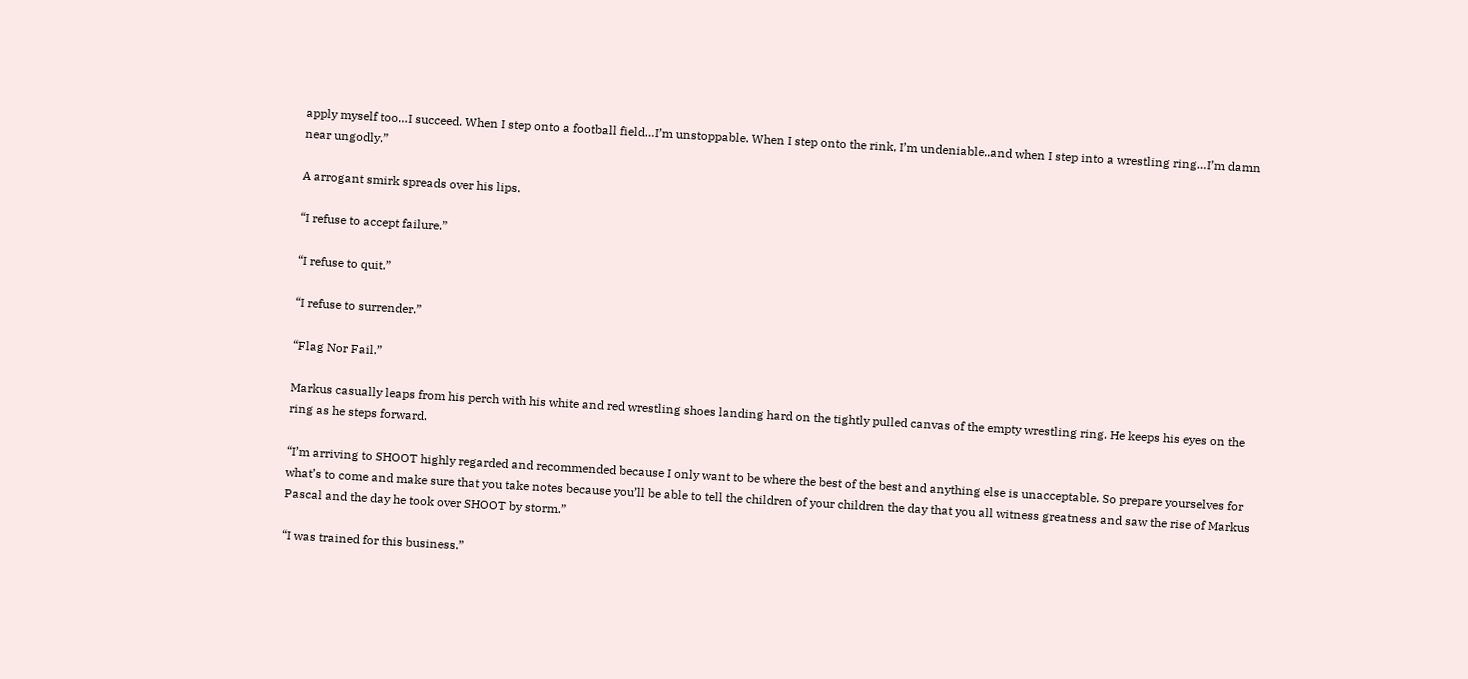apply myself too…I succeed. When I step onto a football field…I’m unstoppable. When I step onto the rink, I’m undeniable..and when I step into a wrestling ring…I’m damn near ungodly.”

A arrogant smirk spreads over his lips.

“I refuse to accept failure.”

“I refuse to quit.”

“I refuse to surrender.”

“Flag Nor Fail.”

Markus casually leaps from his perch with his white and red wrestling shoes landing hard on the tightly pulled canvas of the empty wrestling ring. He keeps his eyes on the ring as he steps forward.

“I’m arriving to SHOOT highly regarded and recommended because I only want to be where the best of the best and anything else is unacceptable. So prepare yourselves for what’s to come and make sure that you take notes because you’ll be able to tell the children of your children the day that you all witness greatness and saw the rise of Markus Pascal and the day he took over SHOOT by storm.”

“I was trained for this business.”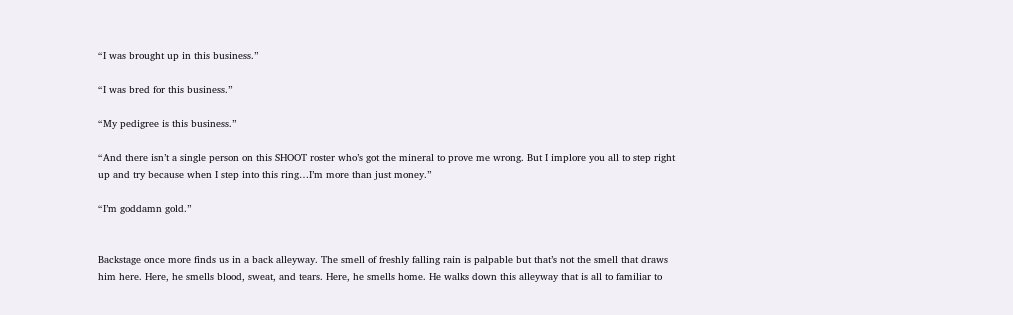“I was brought up in this business.”

“I was bred for this business.”

“My pedigree is this business.”

“And there isn’t a single person on this SHOOT roster who’s got the mineral to prove me wrong. But I implore you all to step right up and try because when I step into this ring…I’m more than just money.”

“I’m goddamn gold.”


Backstage once more finds us in a back alleyway. The smell of freshly falling rain is palpable but that’s not the smell that draws him here. Here, he smells blood, sweat, and tears. Here, he smells home. He walks down this alleyway that is all to familiar to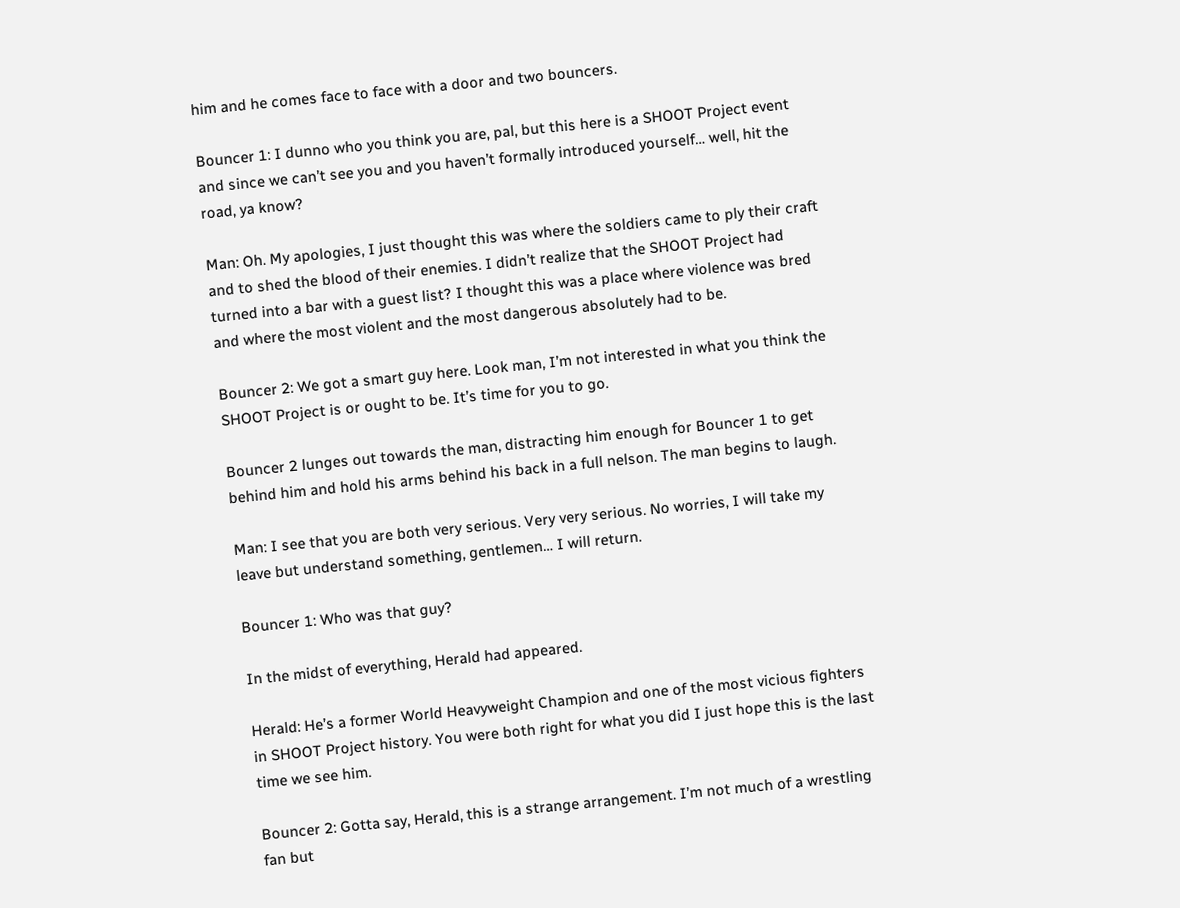him and he comes face to face with a door and two bouncers.

Bouncer 1: I dunno who you think you are, pal, but this here is a SHOOT Project event and since we can’t see you and you haven’t formally introduced yourself… well, hit the road, ya know?

Man: Oh. My apologies, I just thought this was where the soldiers came to ply their craft and to shed the blood of their enemies. I didn’t realize that the SHOOT Project had turned into a bar with a guest list? I thought this was a place where violence was bred and where the most violent and the most dangerous absolutely had to be.

Bouncer 2: We got a smart guy here. Look man, I’m not interested in what you think the SHOOT Project is or ought to be. It’s time for you to go.

Bouncer 2 lunges out towards the man, distracting him enough for Bouncer 1 to get behind him and hold his arms behind his back in a full nelson. The man begins to laugh.

Man: I see that you are both very serious. Very very serious. No worries, I will take my leave but understand something, gentlemen… I will return.

Bouncer 1: Who was that guy?

In the midst of everything, Herald had appeared.

Herald: He’s a former World Heavyweight Champion and one of the most vicious fighters in SHOOT Project history. You were both right for what you did I just hope this is the last time we see him.

Bouncer 2: Gotta say, Herald, this is a strange arrangement. I’m not much of a wrestling fan but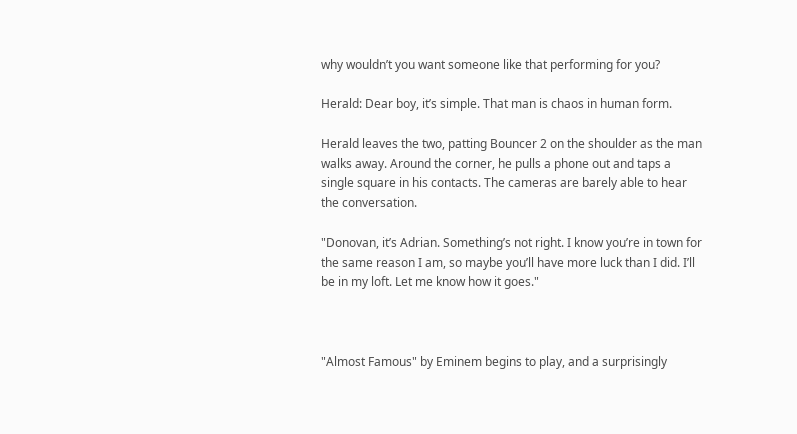why wouldn’t you want someone like that performing for you?

Herald: Dear boy, it’s simple. That man is chaos in human form.

Herald leaves the two, patting Bouncer 2 on the shoulder as the man walks away. Around the corner, he pulls a phone out and taps a single square in his contacts. The cameras are barely able to hear the conversation.

"Donovan, it’s Adrian. Something’s not right. I know you’re in town for the same reason I am, so maybe you’ll have more luck than I did. I’ll be in my loft. Let me know how it goes."



"Almost Famous" by Eminem begins to play, and a surprisingly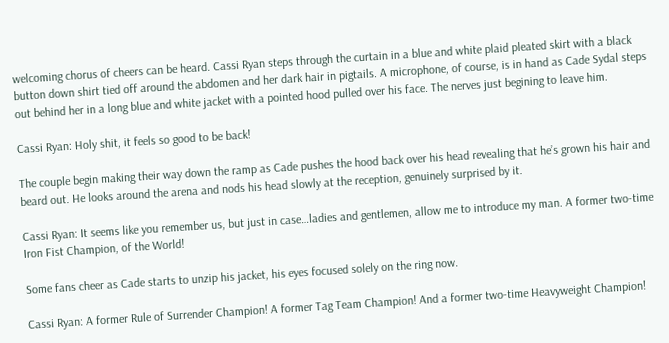welcoming chorus of cheers can be heard. Cassi Ryan steps through the curtain in a blue and white plaid pleated skirt with a black button down shirt tied off around the abdomen and her dark hair in pigtails. A microphone, of course, is in hand as Cade Sydal steps out behind her in a long blue and white jacket with a pointed hood pulled over his face. The nerves just begining to leave him.

Cassi Ryan: Holy shit, it feels so good to be back!

The couple begin making their way down the ramp as Cade pushes the hood back over his head revealing that he’s grown his hair and beard out. He looks around the arena and nods his head slowly at the reception, genuinely surprised by it.

Cassi Ryan: It seems like you remember us, but just in case…ladies and gentlemen, allow me to introduce my man. A former two-time Iron Fist Champion, of the World!

Some fans cheer as Cade starts to unzip his jacket, his eyes focused solely on the ring now.

Cassi Ryan: A former Rule of Surrender Champion! A former Tag Team Champion! And a former two-time Heavyweight Champion!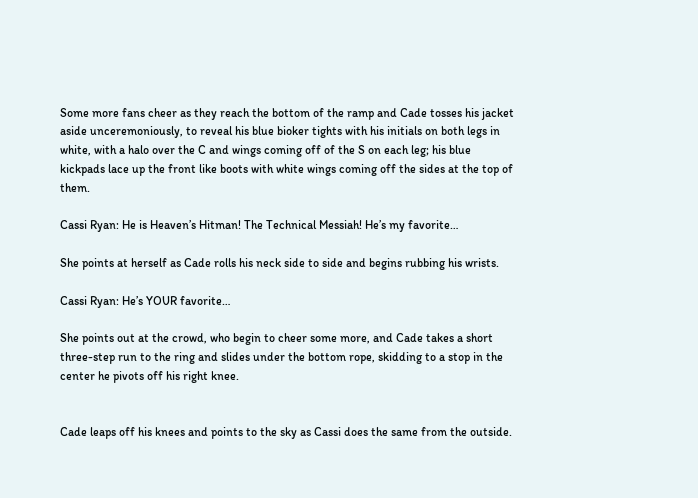Some more fans cheer as they reach the bottom of the ramp and Cade tosses his jacket aside unceremoniously, to reveal his blue bioker tights with his initials on both legs in white, with a halo over the C and wings coming off of the S on each leg; his blue kickpads lace up the front like boots with white wings coming off the sides at the top of them.

Cassi Ryan: He is Heaven’s Hitman! The Technical Messiah! He’s my favorite…

She points at herself as Cade rolls his neck side to side and begins rubbing his wrists.

Cassi Ryan: He’s YOUR favorite…

She points out at the crowd, who begin to cheer some more, and Cade takes a short three-step run to the ring and slides under the bottom rope, skidding to a stop in the center he pivots off his right knee.


Cade leaps off his knees and points to the sky as Cassi does the same from the outside.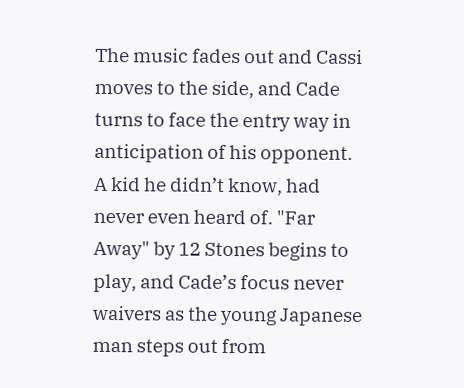The music fades out and Cassi moves to the side, and Cade turns to face the entry way in anticipation of his opponent. A kid he didn’t know, had never even heard of. "Far Away" by 12 Stones begins to play, and Cade’s focus never waivers as the young Japanese man steps out from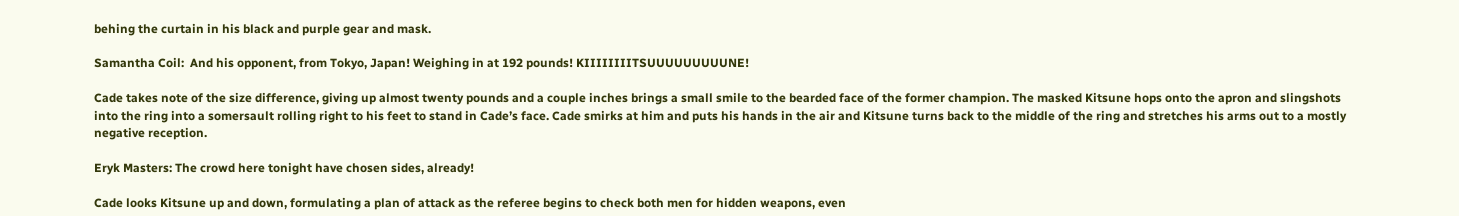behing the curtain in his black and purple gear and mask.

Samantha Coil:  And his opponent, from Tokyo, Japan! Weighing in at 192 pounds! KIIIIIIIITSUUUUUUUUUNE!

Cade takes note of the size difference, giving up almost twenty pounds and a couple inches brings a small smile to the bearded face of the former champion. The masked Kitsune hops onto the apron and slingshots into the ring into a somersault rolling right to his feet to stand in Cade’s face. Cade smirks at him and puts his hands in the air and Kitsune turns back to the middle of the ring and stretches his arms out to a mostly negative reception.

Eryk Masters: The crowd here tonight have chosen sides, already!

Cade looks Kitsune up and down, formulating a plan of attack as the referee begins to check both men for hidden weapons, even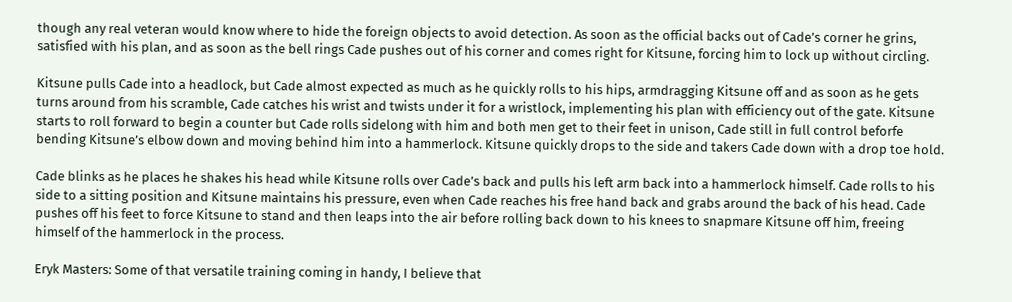though any real veteran would know where to hide the foreign objects to avoid detection. As soon as the official backs out of Cade’s corner he grins, satisfied with his plan, and as soon as the bell rings Cade pushes out of his corner and comes right for Kitsune, forcing him to lock up without circling.

Kitsune pulls Cade into a headlock, but Cade almost expected as much as he quickly rolls to his hips, armdragging Kitsune off and as soon as he gets turns around from his scramble, Cade catches his wrist and twists under it for a wristlock, implementing his plan with efficiency out of the gate. Kitsune starts to roll forward to begin a counter but Cade rolls sidelong with him and both men get to their feet in unison, Cade still in full control beforfe bending Kitsune’s elbow down and moving behind him into a hammerlock. Kitsune quickly drops to the side and takers Cade down with a drop toe hold.

Cade blinks as he places he shakes his head while Kitsune rolls over Cade’s back and pulls his left arm back into a hammerlock himself. Cade rolls to his side to a sitting position and Kitsune maintains his pressure, even when Cade reaches his free hand back and grabs around the back of his head. Cade pushes off his feet to force Kitsune to stand and then leaps into the air before rolling back down to his knees to snapmare Kitsune off him, freeing himself of the hammerlock in the process.

Eryk Masters: Some of that versatile training coming in handy, I believe that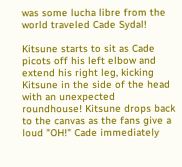was some lucha libre from the world traveled Cade Sydal!

Kitsune starts to sit as Cade picots off his left elbow and extend his right leg, kicking Kitsune in the side of the head with an unexpected roundhouse! Kitsune drops back to the canvas as the fans give a loud "OH!" Cade immediately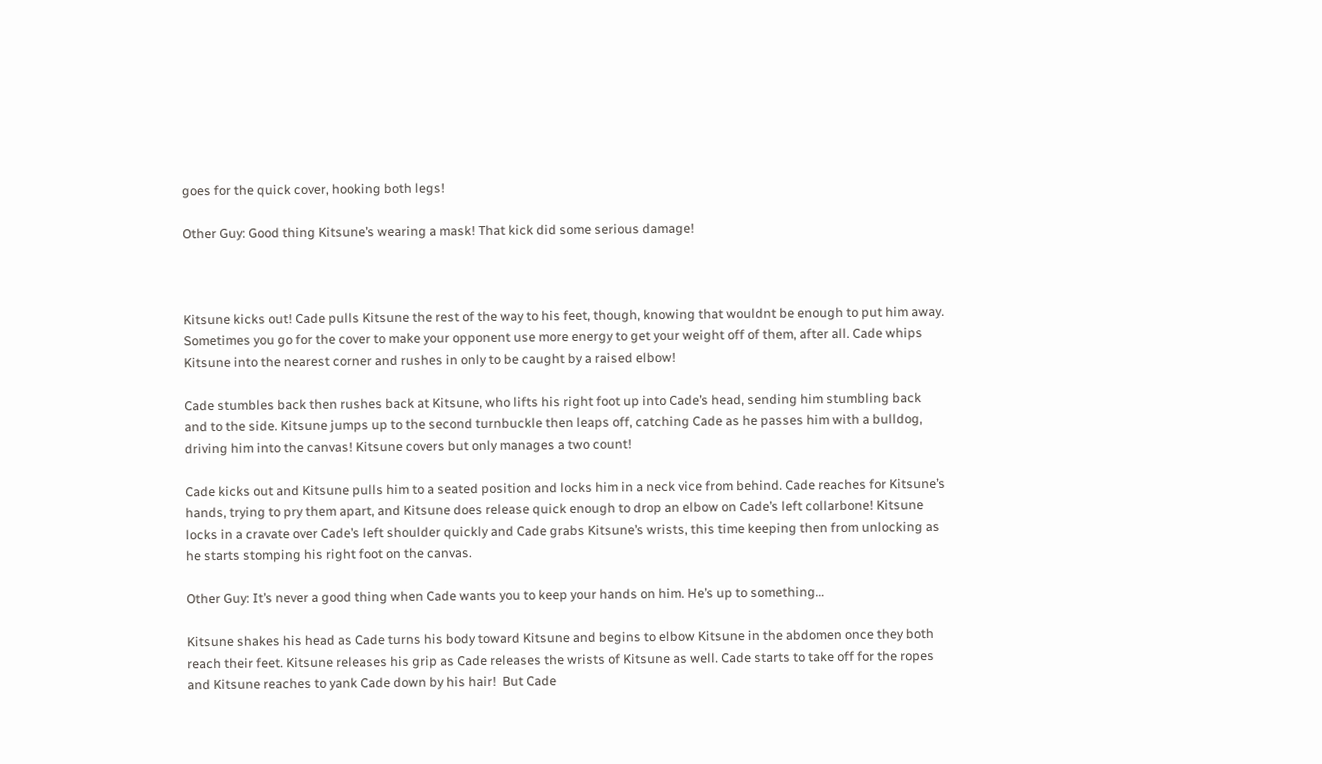goes for the quick cover, hooking both legs!

Other Guy: Good thing Kitsune’s wearing a mask! That kick did some serious damage!



Kitsune kicks out! Cade pulls Kitsune the rest of the way to his feet, though, knowing that wouldnt be enough to put him away. Sometimes you go for the cover to make your opponent use more energy to get your weight off of them, after all. Cade whips Kitsune into the nearest corner and rushes in only to be caught by a raised elbow!

Cade stumbles back then rushes back at Kitsune, who lifts his right foot up into Cade’s head, sending him stumbling back and to the side. Kitsune jumps up to the second turnbuckle then leaps off, catching Cade as he passes him with a bulldog, driving him into the canvas! Kitsune covers but only manages a two count!

Cade kicks out and Kitsune pulls him to a seated position and locks him in a neck vice from behind. Cade reaches for Kitsune’s hands, trying to pry them apart, and Kitsune does release quick enough to drop an elbow on Cade’s left collarbone! Kitsune locks in a cravate over Cade’s left shoulder quickly and Cade grabs Kitsune’s wrists, this time keeping then from unlocking as he starts stomping his right foot on the canvas.

Other Guy: It’s never a good thing when Cade wants you to keep your hands on him. He’s up to something…

Kitsune shakes his head as Cade turns his body toward Kitsune and begins to elbow Kitsune in the abdomen once they both reach their feet. Kitsune releases his grip as Cade releases the wrists of Kitsune as well. Cade starts to take off for the ropes and Kitsune reaches to yank Cade down by his hair!  But Cade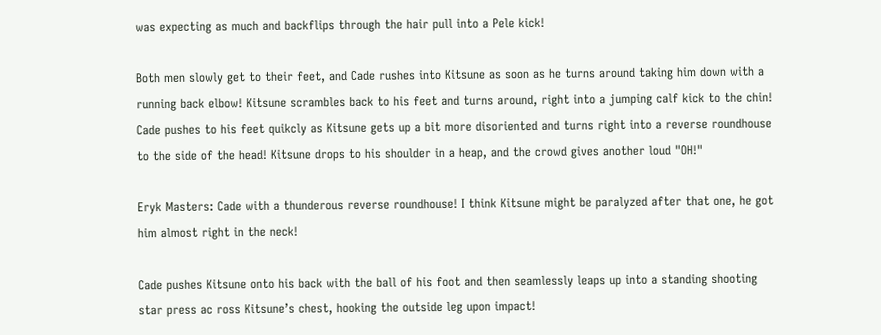was expecting as much and backflips through the hair pull into a Pele kick!

Both men slowly get to their feet, and Cade rushes into Kitsune as soon as he turns around taking him down with a running back elbow! Kitsune scrambles back to his feet and turns around, right into a jumping calf kick to the chin! Cade pushes to his feet quikcly as Kitsune gets up a bit more disoriented and turns right into a reverse roundhouse to the side of the head! Kitsune drops to his shoulder in a heap, and the crowd gives another loud "OH!"

Eryk Masters: Cade with a thunderous reverse roundhouse! I think Kitsune might be paralyzed after that one, he got him almost right in the neck!

Cade pushes Kitsune onto his back with the ball of his foot and then seamlessly leaps up into a standing shooting star press ac ross Kitsune’s chest, hooking the outside leg upon impact!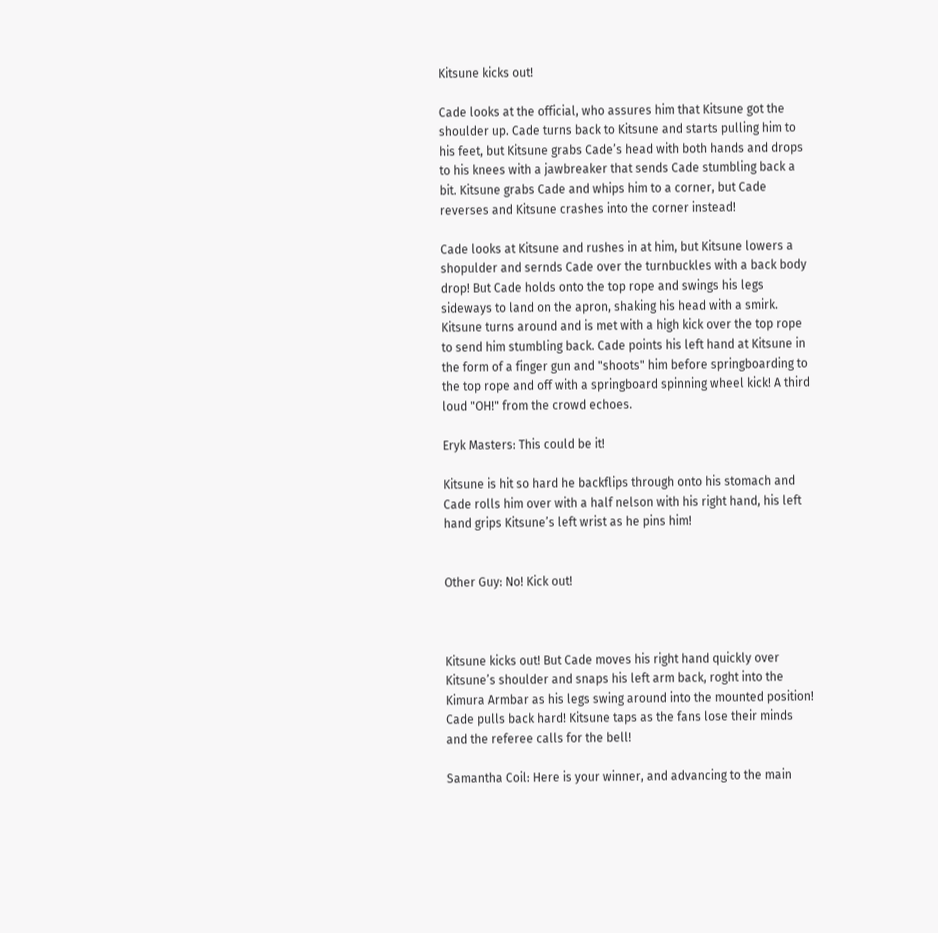Kitsune kicks out!

Cade looks at the official, who assures him that Kitsune got the shoulder up. Cade turns back to Kitsune and starts pulling him to his feet, but Kitsune grabs Cade’s head with both hands and drops to his knees with a jawbreaker that sends Cade stumbling back a bit. Kitsune grabs Cade and whips him to a corner, but Cade reverses and Kitsune crashes into the corner instead!

Cade looks at Kitsune and rushes in at him, but Kitsune lowers a shopulder and sernds Cade over the turnbuckles with a back body drop! But Cade holds onto the top rope and swings his legs sideways to land on the apron, shaking his head with a smirk. Kitsune turns around and is met with a high kick over the top rope to send him stumbling back. Cade points his left hand at Kitsune in the form of a finger gun and "shoots" him before springboarding to the top rope and off with a springboard spinning wheel kick! A third loud "OH!" from the crowd echoes.

Eryk Masters: This could be it!

Kitsune is hit so hard he backflips through onto his stomach and Cade rolls him over with a half nelson with his right hand, his left hand grips Kitsune’s left wrist as he pins him!


Other Guy: No! Kick out!



Kitsune kicks out! But Cade moves his right hand quickly over Kitsune’s shoulder and snaps his left arm back, roght into the Kimura Armbar as his legs swing around into the mounted position! Cade pulls back hard! Kitsune taps as the fans lose their minds and the referee calls for the bell!

Samantha Coil: Here is your winner, and advancing to the main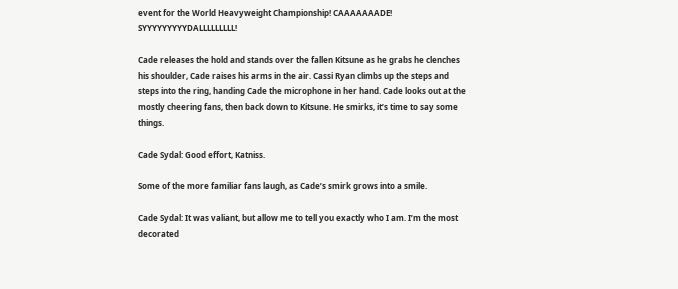event for the World Heavyweight Championship! CAAAAAAADE! SYYYYYYYYYDALLLLLLLLL!

Cade releases the hold and stands over the fallen Kitsune as he grabs he clenches his shoulder, Cade raises his arms in the air. Cassi Ryan climbs up the steps and steps into the ring, handing Cade the microphone in her hand. Cade looks out at the mostly cheering fans, then back down to Kitsune. He smirks, it’s time to say some things.

Cade Sydal: Good effort, Katniss.

Some of the more familiar fans laugh, as Cade’s smirk grows into a smile.

Cade Sydal: It was valiant, but allow me to tell you exactly who I am. I’m the most decorated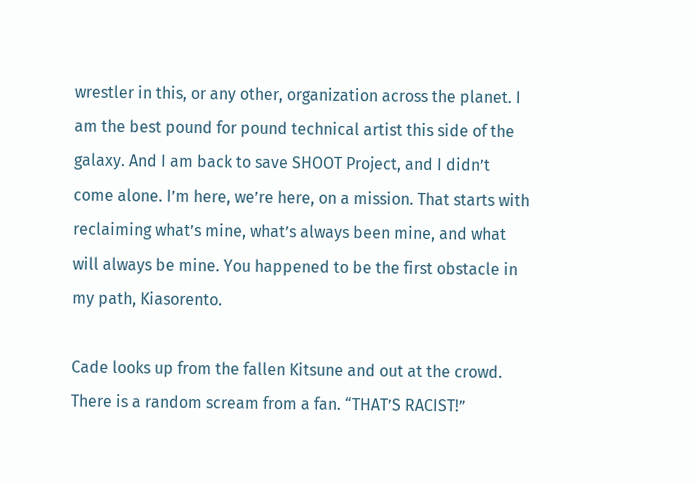wrestler in this, or any other, organization across the planet. I am the best pound for pound technical artist this side of the galaxy. And I am back to save SHOOT Project, and I didn’t come alone. I’m here, we’re here, on a mission. That starts with reclaiming what’s mine, what’s always been mine, and what will always be mine. You happened to be the first obstacle in my path, Kiasorento.

Cade looks up from the fallen Kitsune and out at the crowd.  There is a random scream from a fan. “THAT’S RACIST!”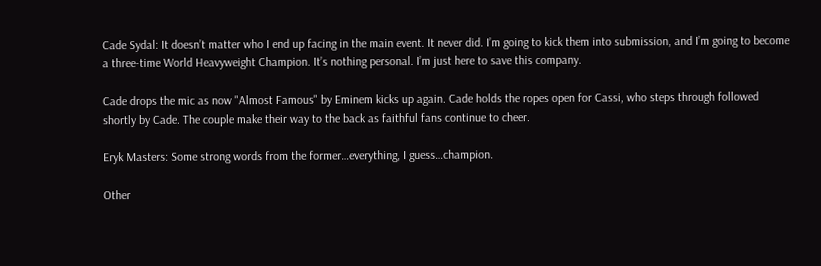Cade Sydal: It doesn’t matter who I end up facing in the main event. It never did. I’m going to kick them into submission, and I’m going to become a three-time World Heavyweight Champion. It’s nothing personal. I’m just here to save this company.

Cade drops the mic as now "Almost Famous" by Eminem kicks up again. Cade holds the ropes open for Cassi, who steps through followed shortly by Cade. The couple make their way to the back as faithful fans continue to cheer.

Eryk Masters: Some strong words from the former…everything, I guess…champion.

Other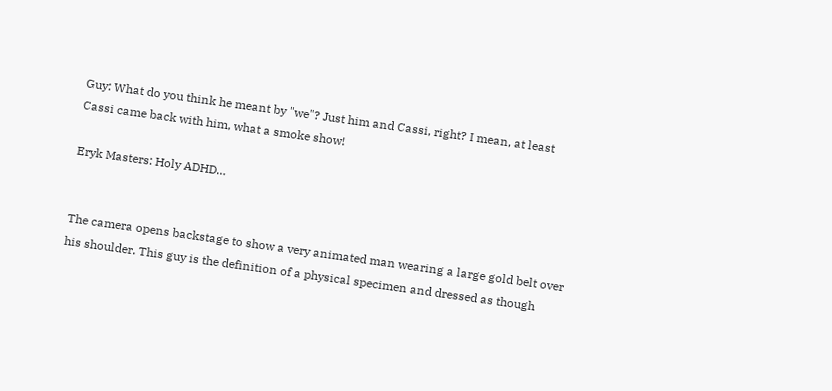Guy: What do you think he meant by "we"? Just him and Cassi, right? I mean, at least Cassi came back with him, what a smoke show!

Eryk Masters: Holy ADHD…


The camera opens backstage to show a very animated man wearing a large gold belt over his shoulder. This guy is the definition of a physical specimen and dressed as though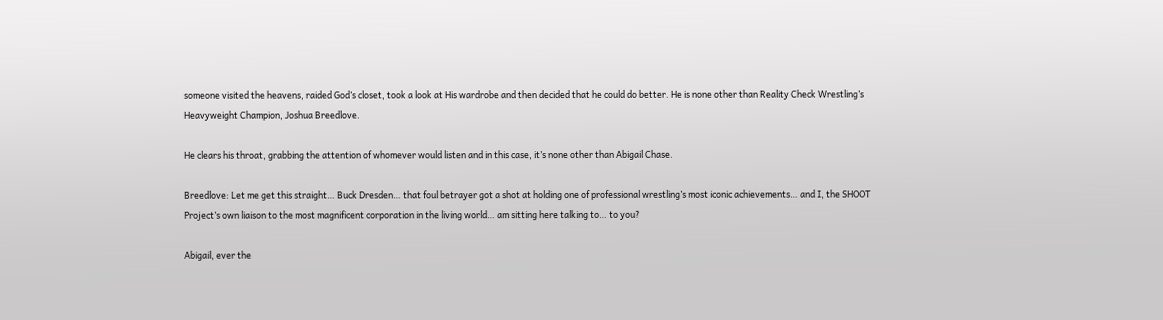someone visited the heavens, raided God’s closet, took a look at His wardrobe and then decided that he could do better. He is none other than Reality Check Wrestling’s Heavyweight Champion, Joshua Breedlove.

He clears his throat, grabbing the attention of whomever would listen and in this case, it’s none other than Abigail Chase.

Breedlove: Let me get this straight… Buck Dresden… that foul betrayer got a shot at holding one of professional wrestling’s most iconic achievements… and I, the SHOOT Project’s own liaison to the most magnificent corporation in the living world… am sitting here talking to… to you?

Abigail, ever the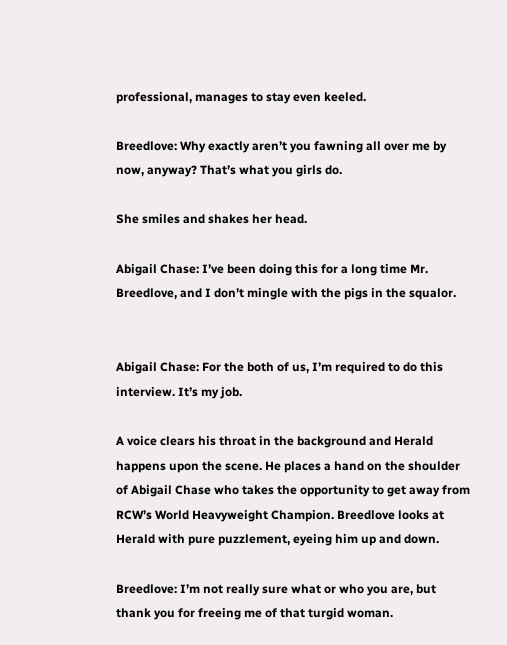professional, manages to stay even keeled.

Breedlove: Why exactly aren’t you fawning all over me by now, anyway? That’s what you girls do.

She smiles and shakes her head.

Abigail Chase: I’ve been doing this for a long time Mr. Breedlove, and I don’t mingle with the pigs in the squalor.


Abigail Chase: For the both of us, I’m required to do this interview. It’s my job.

A voice clears his throat in the background and Herald happens upon the scene. He places a hand on the shoulder of Abigail Chase who takes the opportunity to get away from RCW’s World Heavyweight Champion. Breedlove looks at Herald with pure puzzlement, eyeing him up and down.

Breedlove: I’m not really sure what or who you are, but thank you for freeing me of that turgid woman.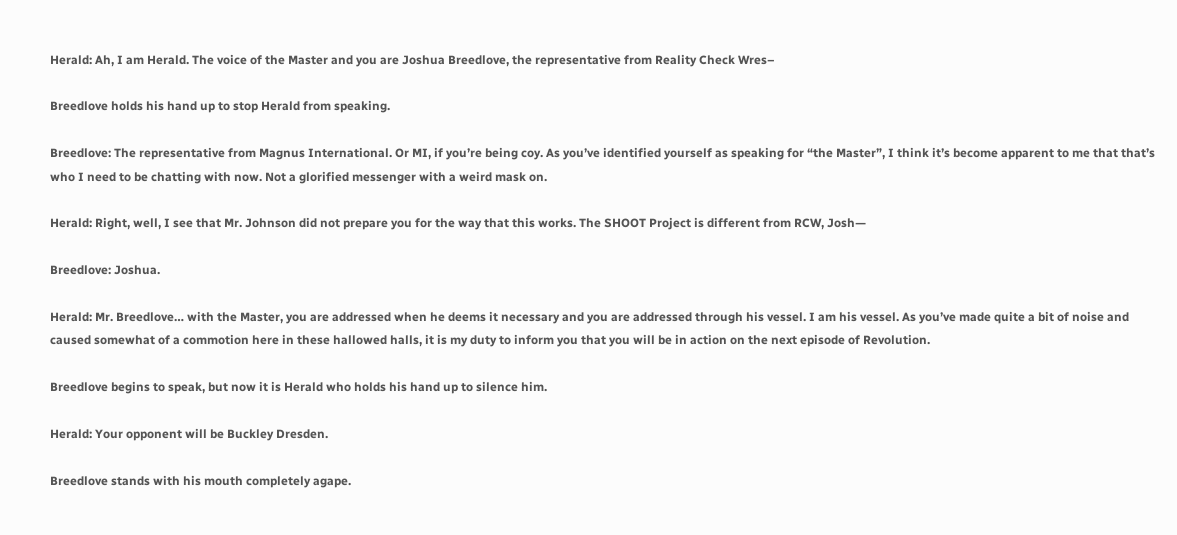Herald: Ah, I am Herald. The voice of the Master and you are Joshua Breedlove, the representative from Reality Check Wres–

Breedlove holds his hand up to stop Herald from speaking.

Breedlove: The representative from Magnus International. Or MI, if you’re being coy. As you’ve identified yourself as speaking for “the Master”, I think it’s become apparent to me that that’s who I need to be chatting with now. Not a glorified messenger with a weird mask on.

Herald: Right, well, I see that Mr. Johnson did not prepare you for the way that this works. The SHOOT Project is different from RCW, Josh—

Breedlove: Joshua.

Herald: Mr. Breedlove… with the Master, you are addressed when he deems it necessary and you are addressed through his vessel. I am his vessel. As you’ve made quite a bit of noise and caused somewhat of a commotion here in these hallowed halls, it is my duty to inform you that you will be in action on the next episode of Revolution.

Breedlove begins to speak, but now it is Herald who holds his hand up to silence him.

Herald: Your opponent will be Buckley Dresden.

Breedlove stands with his mouth completely agape.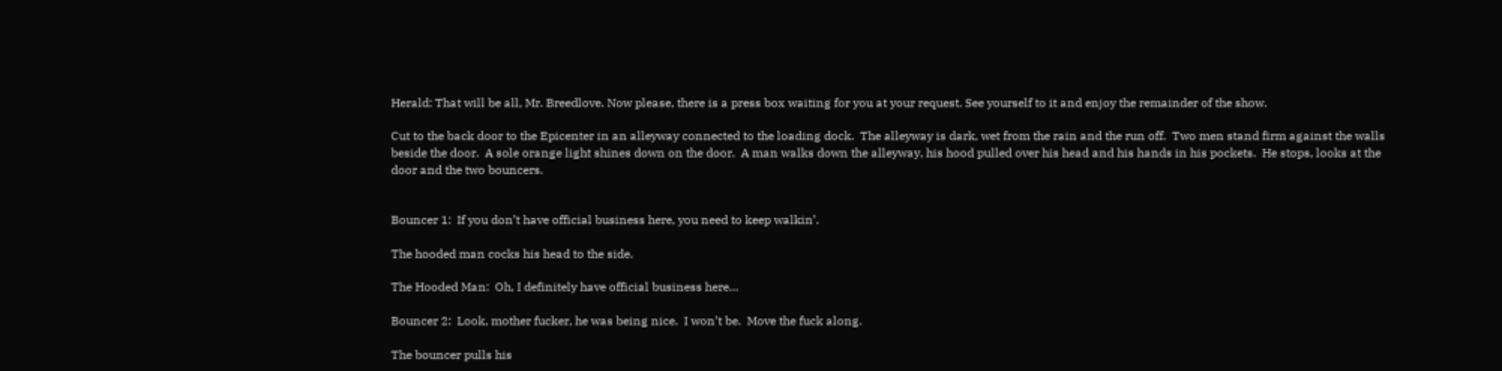Herald: That will be all, Mr. Breedlove. Now please, there is a press box waiting for you at your request. See yourself to it and enjoy the remainder of the show.

Cut to the back door to the Epicenter in an alleyway connected to the loading dock.  The alleyway is dark, wet from the rain and the run off.  Two men stand firm against the walls beside the door.  A sole orange light shines down on the door.  A man walks down the alleyway, his hood pulled over his head and his hands in his pockets.  He stops, looks at the door and the two bouncers.


Bouncer 1:  If you don’t have official business here, you need to keep walkin’.

The hooded man cocks his head to the side.

The Hooded Man:  Oh, I definitely have official business here…

Bouncer 2:  Look, mother fucker, he was being nice.  I won’t be.  Move the fuck along.

The bouncer pulls his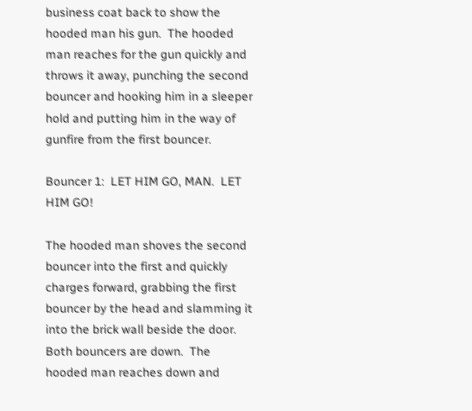business coat back to show the hooded man his gun.  The hooded man reaches for the gun quickly and throws it away, punching the second bouncer and hooking him in a sleeper hold and putting him in the way of gunfire from the first bouncer.

Bouncer 1:  LET HIM GO, MAN.  LET HIM GO!

The hooded man shoves the second bouncer into the first and quickly charges forward, grabbing the first bouncer by the head and slamming it into the brick wall beside the door.  Both bouncers are down.  The hooded man reaches down and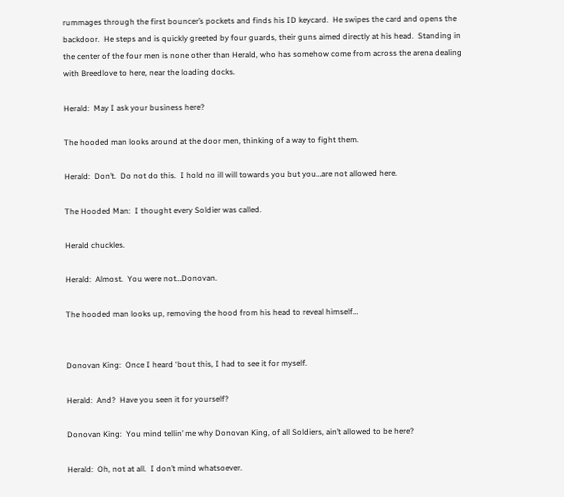rummages through the first bouncer’s pockets and finds his ID keycard.  He swipes the card and opens the backdoor.  He steps and is quickly greeted by four guards, their guns aimed directly at his head.  Standing in the center of the four men is none other than Herald, who has somehow come from across the arena dealing with Breedlove to here, near the loading docks.

Herald:  May I ask your business here?

The hooded man looks around at the door men, thinking of a way to fight them.

Herald:  Don’t.  Do not do this.  I hold no ill will towards you but you…are not allowed here.

The Hooded Man:  I thought every Soldier was called.

Herald chuckles.

Herald:  Almost.  You were not…Donovan.

The hooded man looks up, removing the hood from his head to reveal himself…


Donovan King:  Once I heard ‘bout this, I had to see it for myself.

Herald:  And?  Have you seen it for yourself?

Donovan King:  You mind tellin’ me why Donovan King, of all Soldiers, ain’t allowed to be here?

Herald:  Oh, not at all.  I don’t mind whatsoever.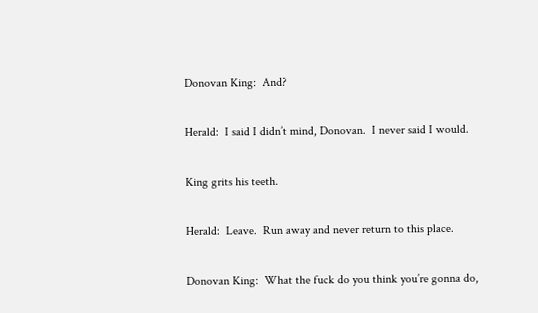Donovan King:  And?

Herald:  I said I didn’t mind, Donovan.  I never said I would.

King grits his teeth.

Herald:  Leave.  Run away and never return to this place.

Donovan King:  What the fuck do you think you’re gonna do,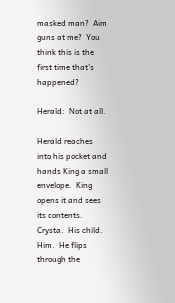masked man?  Aim guns at me?  You think this is the first time that’s happened?

Herald:  Not at all.

Herald reaches into his pocket and hands King a small envelope.  King opens it and sees its contents.  Crysta.  His child.  Him.  He flips through the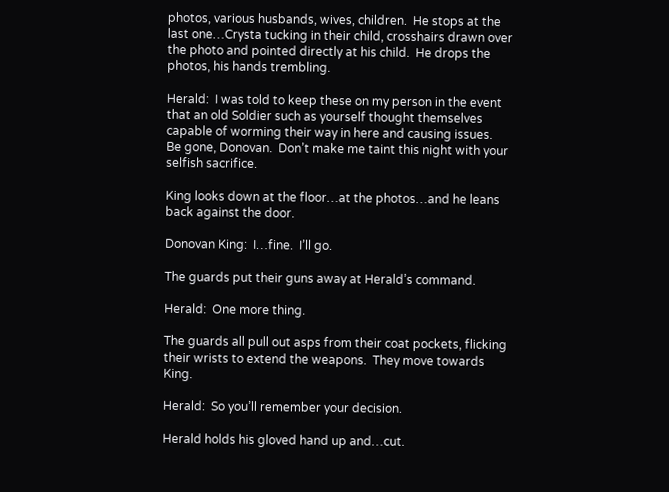photos, various husbands, wives, children.  He stops at the last one…Crysta tucking in their child, crosshairs drawn over the photo and pointed directly at his child.  He drops the photos, his hands trembling.

Herald:  I was told to keep these on my person in the event that an old Soldier such as yourself thought themselves capable of worming their way in here and causing issues.  Be gone, Donovan.  Don’t make me taint this night with your selfish sacrifice.

King looks down at the floor…at the photos…and he leans back against the door.

Donovan King:  I…fine.  I’ll go.

The guards put their guns away at Herald’s command.

Herald:  One more thing.

The guards all pull out asps from their coat pockets, flicking their wrists to extend the weapons.  They move towards King.

Herald:  So you’ll remember your decision.

Herald holds his gloved hand up and…cut.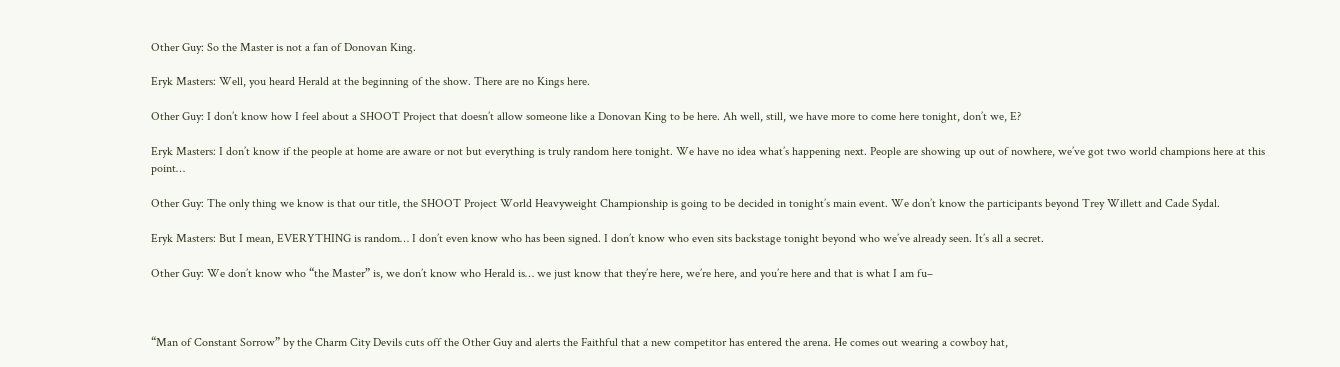Other Guy: So the Master is not a fan of Donovan King.

Eryk Masters: Well, you heard Herald at the beginning of the show. There are no Kings here.

Other Guy: I don’t know how I feel about a SHOOT Project that doesn’t allow someone like a Donovan King to be here. Ah well, still, we have more to come here tonight, don’t we, E?

Eryk Masters: I don’t know if the people at home are aware or not but everything is truly random here tonight. We have no idea what’s happening next. People are showing up out of nowhere, we’ve got two world champions here at this point…

Other Guy: The only thing we know is that our title, the SHOOT Project World Heavyweight Championship is going to be decided in tonight’s main event. We don’t know the participants beyond Trey Willett and Cade Sydal.

Eryk Masters: But I mean, EVERYTHING is random… I don’t even know who has been signed. I don’t know who even sits backstage tonight beyond who we’ve already seen. It’s all a secret.

Other Guy: We don’t know who “the Master” is, we don’t know who Herald is… we just know that they’re here, we’re here, and you’re here and that is what I am fu–



“Man of Constant Sorrow” by the Charm City Devils cuts off the Other Guy and alerts the Faithful that a new competitor has entered the arena. He comes out wearing a cowboy hat,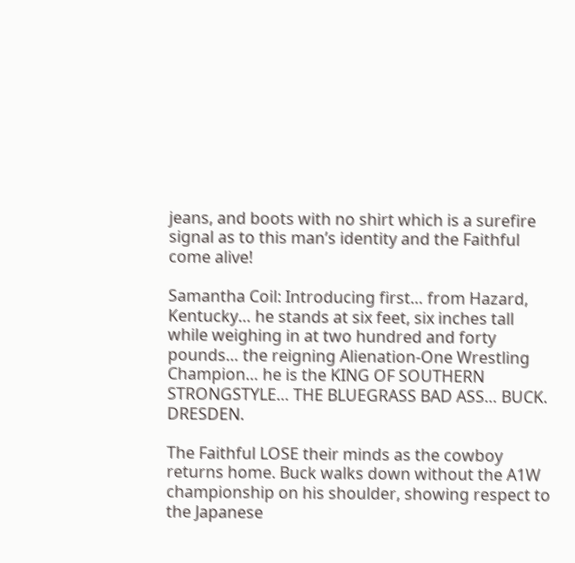jeans, and boots with no shirt which is a surefire signal as to this man’s identity and the Faithful come alive!

Samantha Coil: Introducing first… from Hazard, Kentucky… he stands at six feet, six inches tall while weighing in at two hundred and forty pounds… the reigning Alienation-One Wrestling Champion… he is the KING OF SOUTHERN STRONGSTYLE… THE BLUEGRASS BAD ASS… BUCK. DRESDEN.

The Faithful LOSE their minds as the cowboy returns home. Buck walks down without the A1W championship on his shoulder, showing respect to the Japanese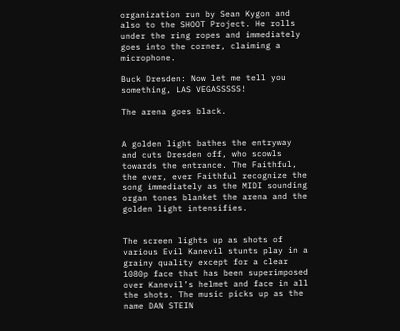organization run by Sean Kygon and also to the SHOOT Project. He rolls under the ring ropes and immediately goes into the corner, claiming a microphone.

Buck Dresden: Now let me tell you something, LAS VEGASSSSS!

The arena goes black.


A golden light bathes the entryway and cuts Dresden off, who scowls towards the entrance. The Faithful, the ever, ever Faithful recognize the song immediately as the MIDI sounding organ tones blanket the arena and the golden light intensifies.


The screen lights up as shots of various Evil Kanevil stunts play in a grainy quality except for a clear 1080p face that has been superimposed over Kanevil’s helmet and face in all the shots. The music picks up as the name DAN STEIN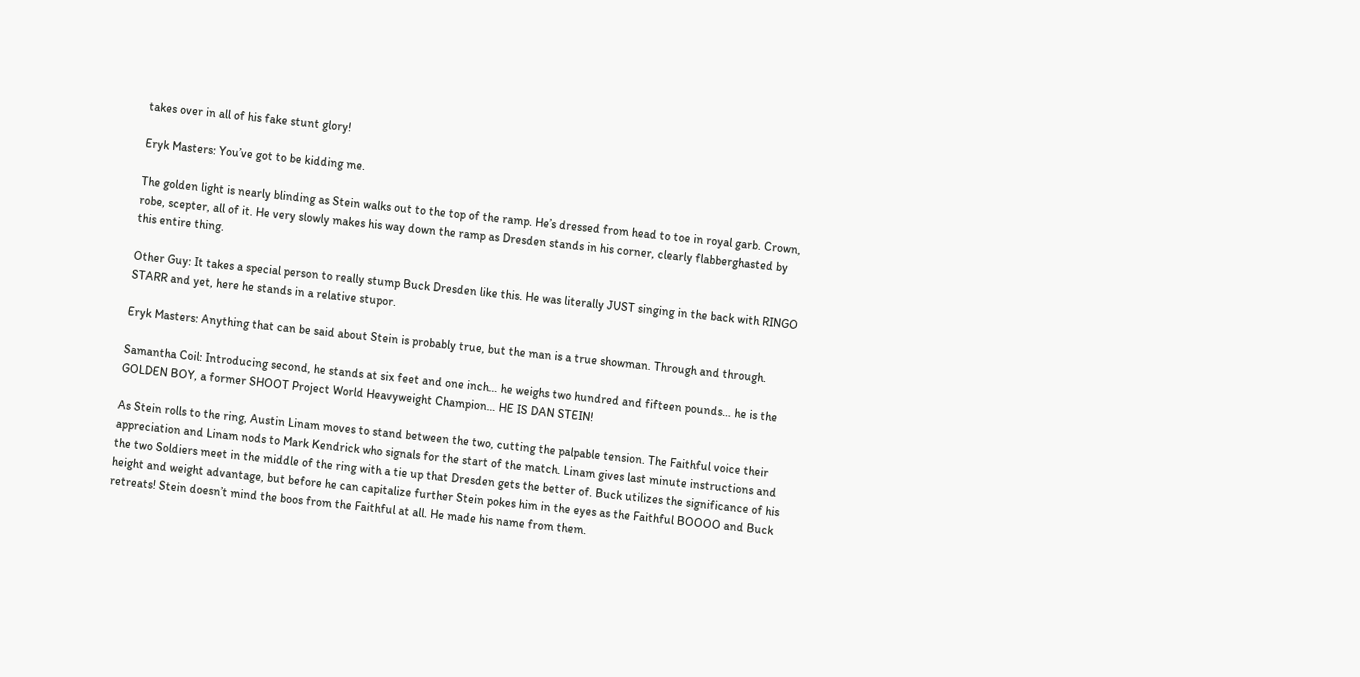takes over in all of his fake stunt glory!

Eryk Masters: You’ve got to be kidding me.

The golden light is nearly blinding as Stein walks out to the top of the ramp. He’s dressed from head to toe in royal garb. Crown, robe, scepter, all of it. He very slowly makes his way down the ramp as Dresden stands in his corner, clearly flabberghasted by this entire thing.

Other Guy: It takes a special person to really stump Buck Dresden like this. He was literally JUST singing in the back with RINGO STARR and yet, here he stands in a relative stupor.

Eryk Masters: Anything that can be said about Stein is probably true, but the man is a true showman. Through and through.

Samantha Coil: Introducing second, he stands at six feet and one inch… he weighs two hundred and fifteen pounds… he is the GOLDEN BOY, a former SHOOT Project World Heavyweight Champion… HE IS DAN STEIN!

As Stein rolls to the ring, Austin Linam moves to stand between the two, cutting the palpable tension. The Faithful voice their appreciation and Linam nods to Mark Kendrick who signals for the start of the match. Linam gives last minute instructions and the two Soldiers meet in the middle of the ring with a tie up that Dresden gets the better of. Buck utilizes the significance of his height and weight advantage, but before he can capitalize further Stein pokes him in the eyes as the Faithful BOOOO and Buck retreats! Stein doesn’t mind the boos from the Faithful at all. He made his name from them.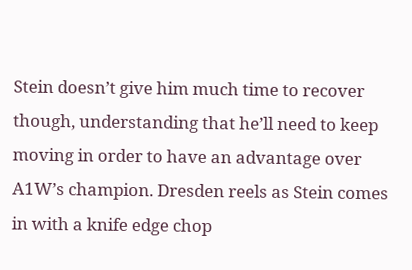Stein doesn’t give him much time to recover though, understanding that he’ll need to keep moving in order to have an advantage over A1W’s champion. Dresden reels as Stein comes in with a knife edge chop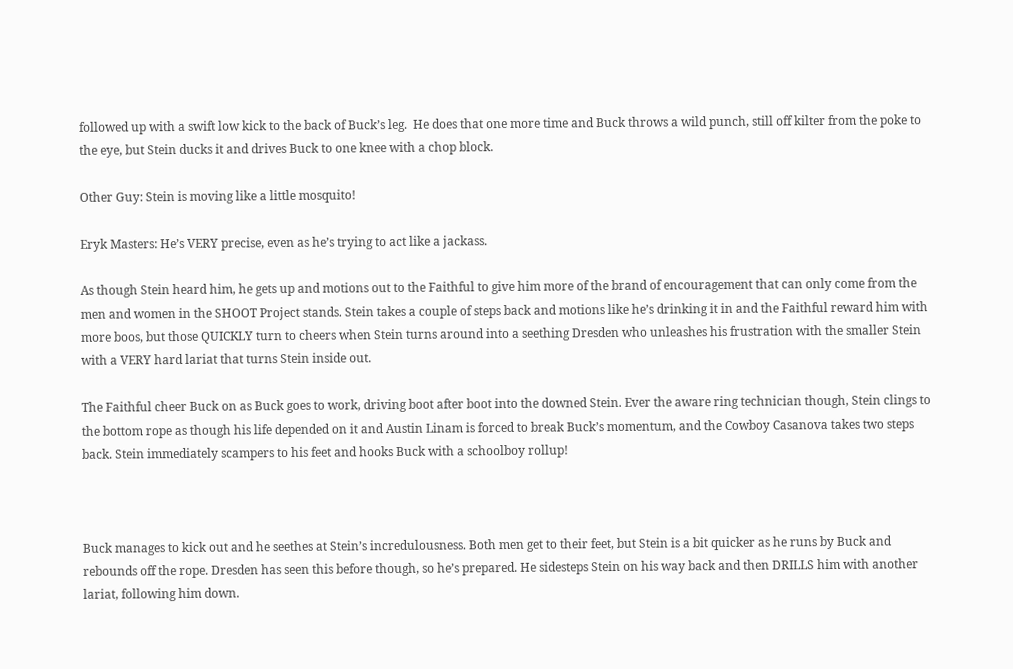followed up with a swift low kick to the back of Buck’s leg.  He does that one more time and Buck throws a wild punch, still off kilter from the poke to the eye, but Stein ducks it and drives Buck to one knee with a chop block.

Other Guy: Stein is moving like a little mosquito!

Eryk Masters: He’s VERY precise, even as he’s trying to act like a jackass.

As though Stein heard him, he gets up and motions out to the Faithful to give him more of the brand of encouragement that can only come from the men and women in the SHOOT Project stands. Stein takes a couple of steps back and motions like he’s drinking it in and the Faithful reward him with more boos, but those QUICKLY turn to cheers when Stein turns around into a seething Dresden who unleashes his frustration with the smaller Stein with a VERY hard lariat that turns Stein inside out.

The Faithful cheer Buck on as Buck goes to work, driving boot after boot into the downed Stein. Ever the aware ring technician though, Stein clings to the bottom rope as though his life depended on it and Austin Linam is forced to break Buck’s momentum, and the Cowboy Casanova takes two steps back. Stein immediately scampers to his feet and hooks Buck with a schoolboy rollup!



Buck manages to kick out and he seethes at Stein’s incredulousness. Both men get to their feet, but Stein is a bit quicker as he runs by Buck and rebounds off the rope. Dresden has seen this before though, so he’s prepared. He sidesteps Stein on his way back and then DRILLS him with another lariat, following him down.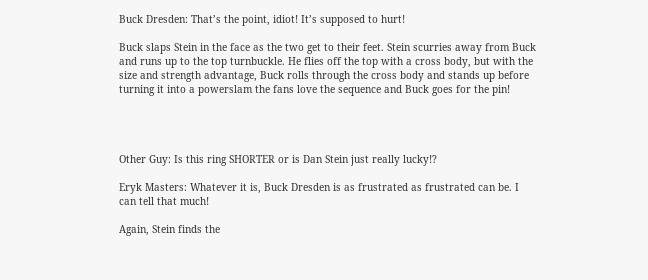Buck Dresden: That’s the point, idiot! It’s supposed to hurt!

Buck slaps Stein in the face as the two get to their feet. Stein scurries away from Buck and runs up to the top turnbuckle. He flies off the top with a cross body, but with the size and strength advantage, Buck rolls through the cross body and stands up before turning it into a powerslam the fans love the sequence and Buck goes for the pin!




Other Guy: Is this ring SHORTER or is Dan Stein just really lucky!?

Eryk Masters: Whatever it is, Buck Dresden is as frustrated as frustrated can be. I can tell that much!

Again, Stein finds the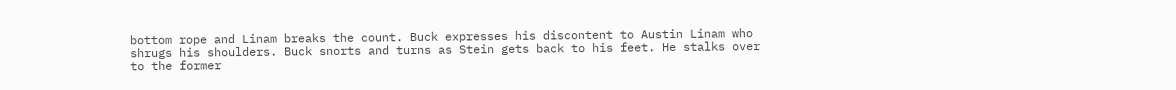bottom rope and Linam breaks the count. Buck expresses his discontent to Austin Linam who shrugs his shoulders. Buck snorts and turns as Stein gets back to his feet. He stalks over to the former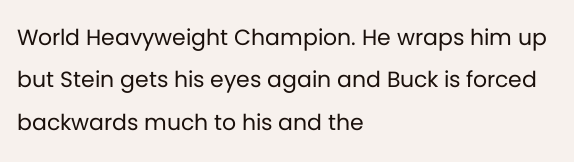World Heavyweight Champion. He wraps him up but Stein gets his eyes again and Buck is forced backwards much to his and the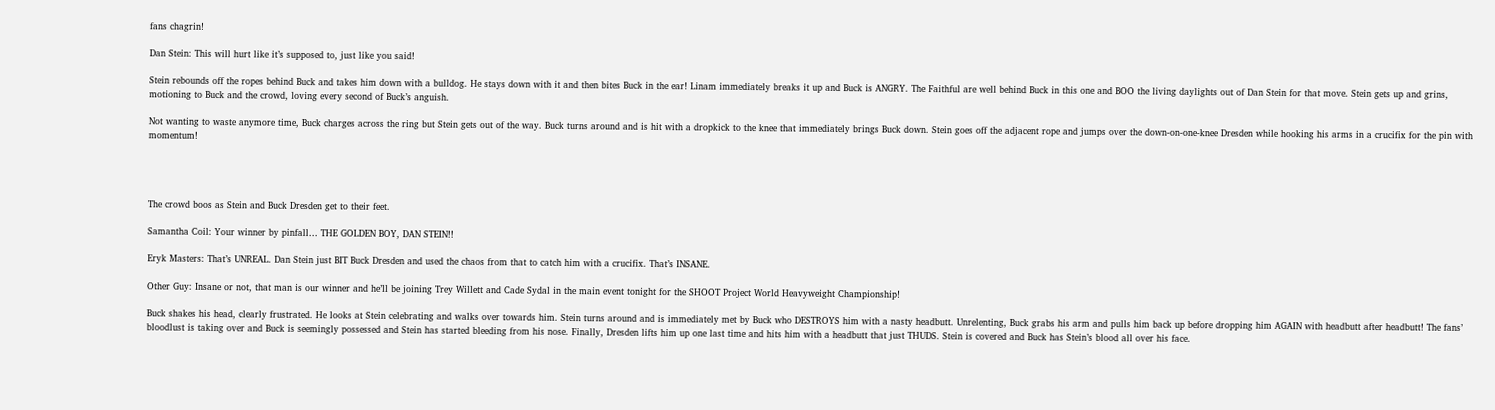fans chagrin!

Dan Stein: This will hurt like it’s supposed to, just like you said!

Stein rebounds off the ropes behind Buck and takes him down with a bulldog. He stays down with it and then bites Buck in the ear! Linam immediately breaks it up and Buck is ANGRY. The Faithful are well behind Buck in this one and BOO the living daylights out of Dan Stein for that move. Stein gets up and grins, motioning to Buck and the crowd, loving every second of Buck’s anguish.

Not wanting to waste anymore time, Buck charges across the ring but Stein gets out of the way. Buck turns around and is hit with a dropkick to the knee that immediately brings Buck down. Stein goes off the adjacent rope and jumps over the down-on-one-knee Dresden while hooking his arms in a crucifix for the pin with momentum!




The crowd boos as Stein and Buck Dresden get to their feet.

Samantha Coil: Your winner by pinfall… THE GOLDEN BOY, DAN STEIN!!

Eryk Masters: That’s UNREAL. Dan Stein just BIT Buck Dresden and used the chaos from that to catch him with a crucifix. That’s INSANE.

Other Guy: Insane or not, that man is our winner and he’ll be joining Trey Willett and Cade Sydal in the main event tonight for the SHOOT Project World Heavyweight Championship!

Buck shakes his head, clearly frustrated. He looks at Stein celebrating and walks over towards him. Stein turns around and is immediately met by Buck who DESTROYS him with a nasty headbutt. Unrelenting, Buck grabs his arm and pulls him back up before dropping him AGAIN with headbutt after headbutt! The fans’ bloodlust is taking over and Buck is seemingly possessed and Stein has started bleeding from his nose. Finally, Dresden lifts him up one last time and hits him with a headbutt that just THUDS. Stein is covered and Buck has Stein’s blood all over his face.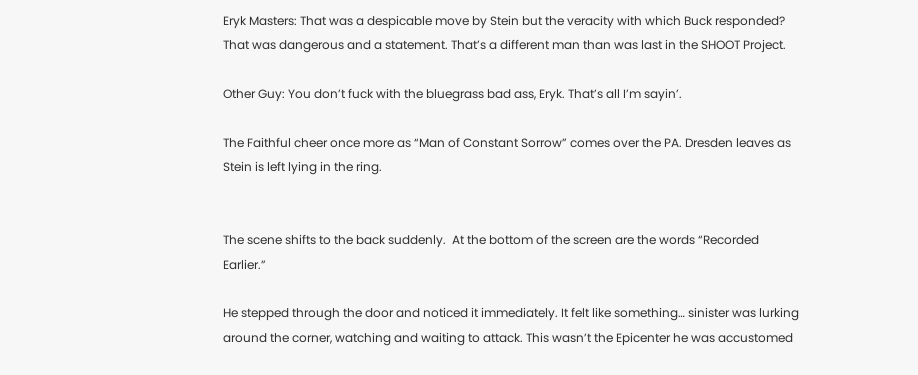Eryk Masters: That was a despicable move by Stein but the veracity with which Buck responded? That was dangerous and a statement. That’s a different man than was last in the SHOOT Project.

Other Guy: You don’t fuck with the bluegrass bad ass, Eryk. That’s all I’m sayin’.

The Faithful cheer once more as “Man of Constant Sorrow” comes over the PA. Dresden leaves as Stein is left lying in the ring.


The scene shifts to the back suddenly.  At the bottom of the screen are the words “Recorded Earlier.”

He stepped through the door and noticed it immediately. It felt like something… sinister was lurking around the corner, watching and waiting to attack. This wasn’t the Epicenter he was accustomed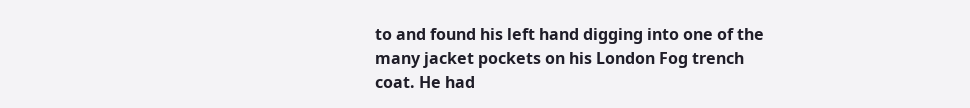to and found his left hand digging into one of the many jacket pockets on his London Fog trench coat. He had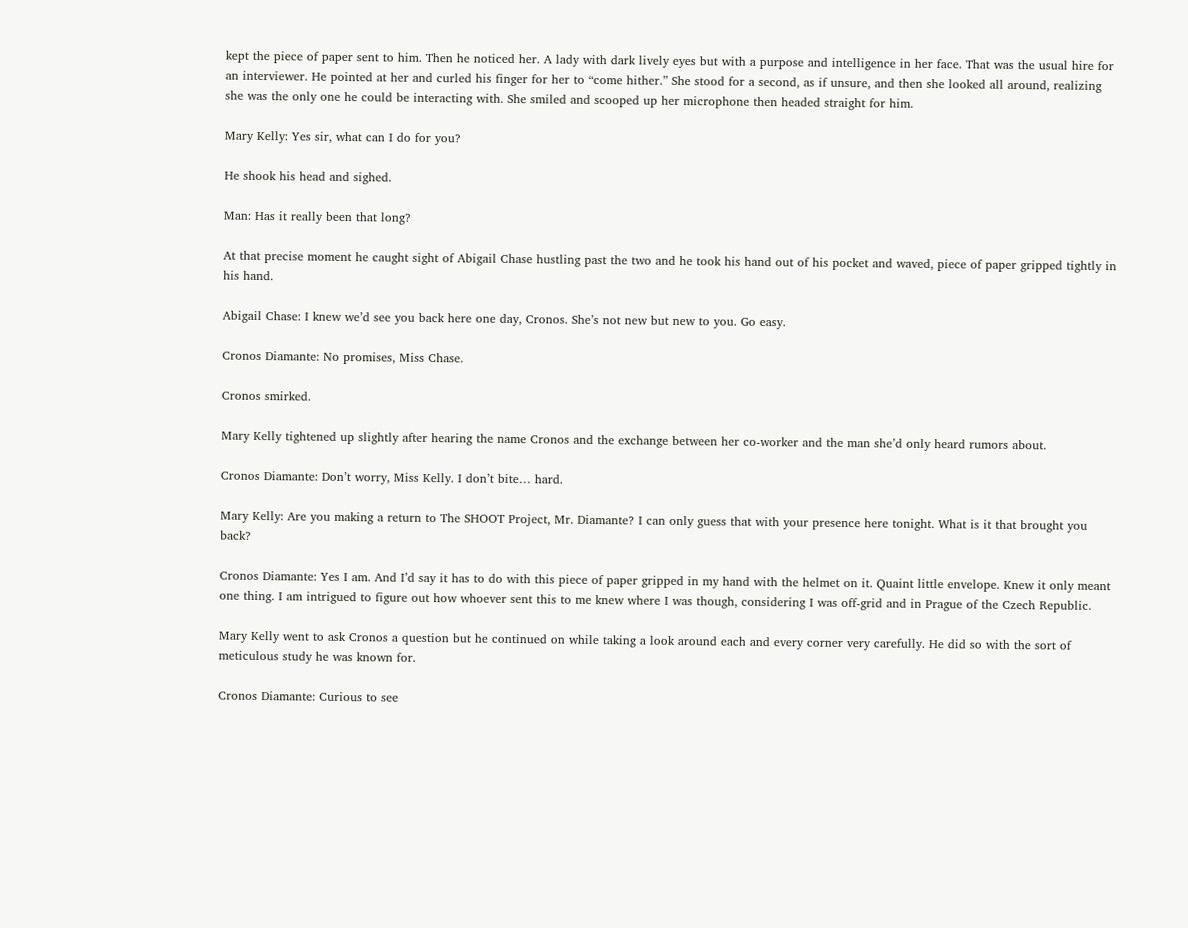kept the piece of paper sent to him. Then he noticed her. A lady with dark lively eyes but with a purpose and intelligence in her face. That was the usual hire for an interviewer. He pointed at her and curled his finger for her to “come hither.” She stood for a second, as if unsure, and then she looked all around, realizing she was the only one he could be interacting with. She smiled and scooped up her microphone then headed straight for him.

Mary Kelly: Yes sir, what can I do for you?

He shook his head and sighed.

Man: Has it really been that long?

At that precise moment he caught sight of Abigail Chase hustling past the two and he took his hand out of his pocket and waved, piece of paper gripped tightly in his hand.

Abigail Chase: I knew we’d see you back here one day, Cronos. She’s not new but new to you. Go easy.

Cronos Diamante: No promises, Miss Chase.

Cronos smirked.

Mary Kelly tightened up slightly after hearing the name Cronos and the exchange between her co-worker and the man she’d only heard rumors about.

Cronos Diamante: Don’t worry, Miss Kelly. I don’t bite… hard.

Mary Kelly: Are you making a return to The SHOOT Project, Mr. Diamante? I can only guess that with your presence here tonight. What is it that brought you back?

Cronos Diamante: Yes I am. And I’d say it has to do with this piece of paper gripped in my hand with the helmet on it. Quaint little envelope. Knew it only meant one thing. I am intrigued to figure out how whoever sent this to me knew where I was though, considering I was off-grid and in Prague of the Czech Republic.

Mary Kelly went to ask Cronos a question but he continued on while taking a look around each and every corner very carefully. He did so with the sort of meticulous study he was known for.

Cronos Diamante: Curious to see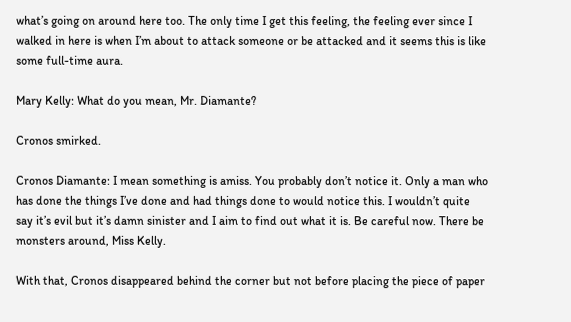what’s going on around here too. The only time I get this feeling, the feeling ever since I walked in here is when I’m about to attack someone or be attacked and it seems this is like some full-time aura.

Mary Kelly: What do you mean, Mr. Diamante?

Cronos smirked.

Cronos Diamante: I mean something is amiss. You probably don’t notice it. Only a man who has done the things I’ve done and had things done to would notice this. I wouldn’t quite say it’s evil but it’s damn sinister and I aim to find out what it is. Be careful now. There be monsters around, Miss Kelly.

With that, Cronos disappeared behind the corner but not before placing the piece of paper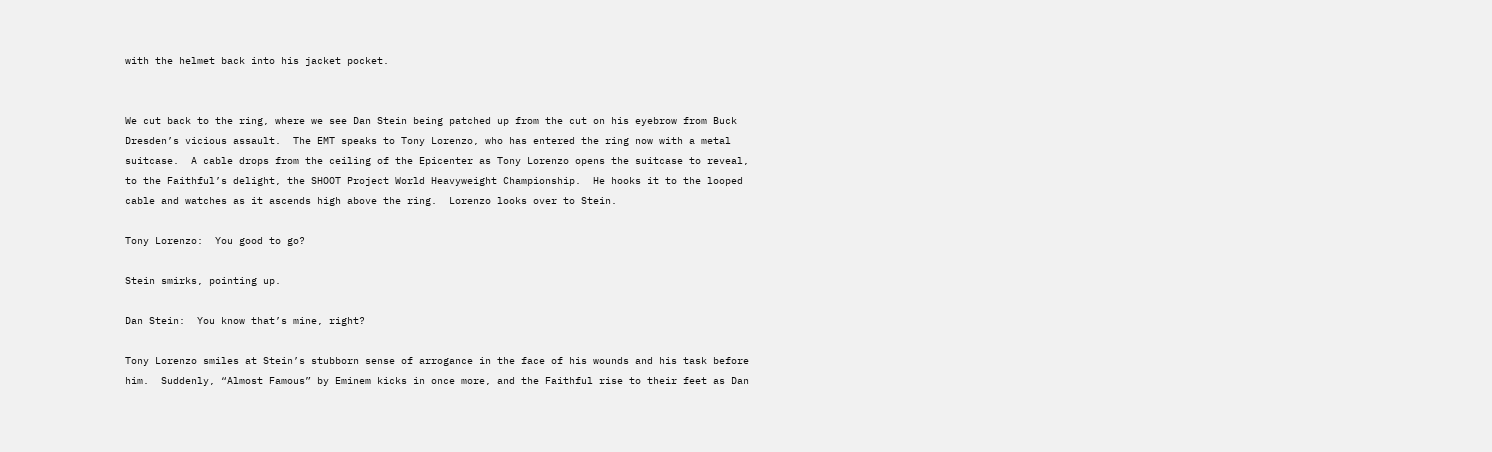with the helmet back into his jacket pocket.


We cut back to the ring, where we see Dan Stein being patched up from the cut on his eyebrow from Buck Dresden’s vicious assault.  The EMT speaks to Tony Lorenzo, who has entered the ring now with a metal suitcase.  A cable drops from the ceiling of the Epicenter as Tony Lorenzo opens the suitcase to reveal, to the Faithful’s delight, the SHOOT Project World Heavyweight Championship.  He hooks it to the looped cable and watches as it ascends high above the ring.  Lorenzo looks over to Stein.

Tony Lorenzo:  You good to go?

Stein smirks, pointing up.

Dan Stein:  You know that’s mine, right?

Tony Lorenzo smiles at Stein’s stubborn sense of arrogance in the face of his wounds and his task before him.  Suddenly, “Almost Famous” by Eminem kicks in once more, and the Faithful rise to their feet as Dan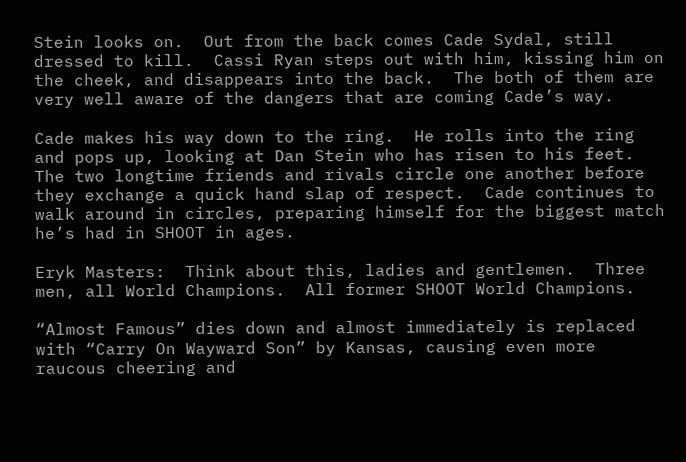Stein looks on.  Out from the back comes Cade Sydal, still dressed to kill.  Cassi Ryan steps out with him, kissing him on the cheek, and disappears into the back.  The both of them are very well aware of the dangers that are coming Cade’s way.

Cade makes his way down to the ring.  He rolls into the ring and pops up, looking at Dan Stein who has risen to his feet.  The two longtime friends and rivals circle one another before they exchange a quick hand slap of respect.  Cade continues to walk around in circles, preparing himself for the biggest match he’s had in SHOOT in ages.

Eryk Masters:  Think about this, ladies and gentlemen.  Three men, all World Champions.  All former SHOOT World Champions.

“Almost Famous” dies down and almost immediately is replaced with “Carry On Wayward Son” by Kansas, causing even more raucous cheering and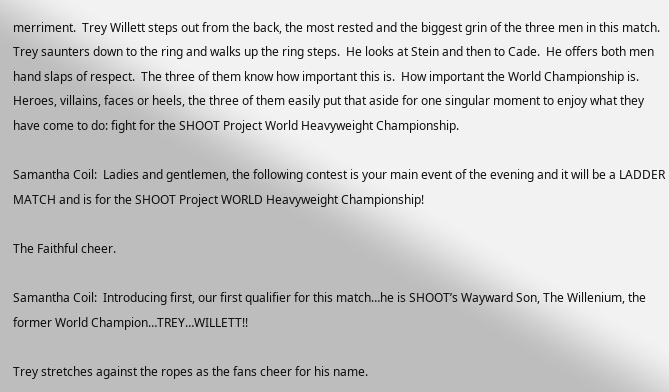merriment.  Trey Willett steps out from the back, the most rested and the biggest grin of the three men in this match.  Trey saunters down to the ring and walks up the ring steps.  He looks at Stein and then to Cade.  He offers both men hand slaps of respect.  The three of them know how important this is.  How important the World Championship is.  Heroes, villains, faces or heels, the three of them easily put that aside for one singular moment to enjoy what they have come to do: fight for the SHOOT Project World Heavyweight Championship.

Samantha Coil:  Ladies and gentlemen, the following contest is your main event of the evening and it will be a LADDER MATCH and is for the SHOOT Project WORLD Heavyweight Championship!

The Faithful cheer.

Samantha Coil:  Introducing first, our first qualifier for this match…he is SHOOT’s Wayward Son, The Willenium, the former World Champion…TREY…WILLETT!!

Trey stretches against the ropes as the fans cheer for his name.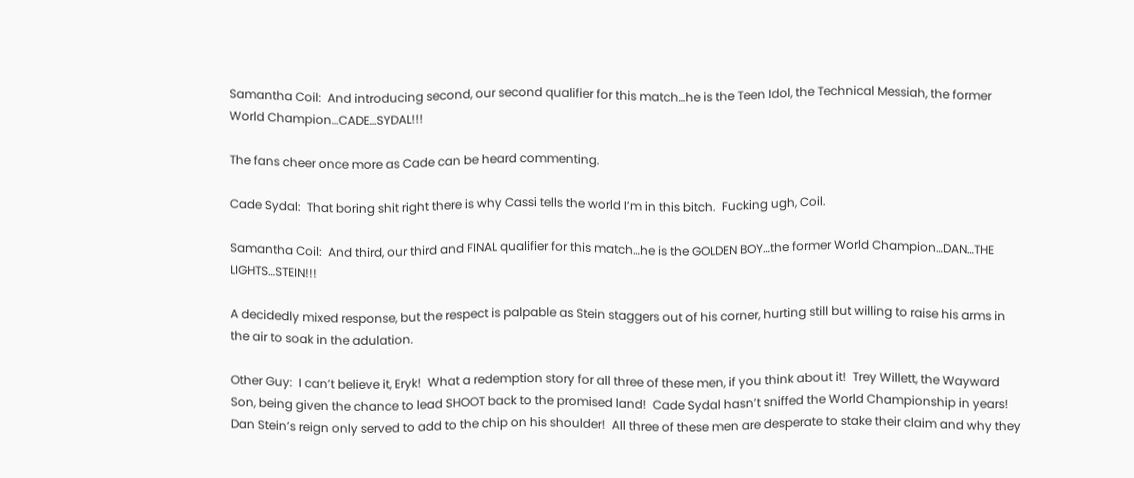Samantha Coil:  And introducing second, our second qualifier for this match…he is the Teen Idol, the Technical Messiah, the former World Champion…CADE…SYDAL!!!

The fans cheer once more as Cade can be heard commenting.

Cade Sydal:  That boring shit right there is why Cassi tells the world I’m in this bitch.  Fucking ugh, Coil.

Samantha Coil:  And third, our third and FINAL qualifier for this match…he is the GOLDEN BOY…the former World Champion…DAN…THE LIGHTS…STEIN!!!

A decidedly mixed response, but the respect is palpable as Stein staggers out of his corner, hurting still but willing to raise his arms in the air to soak in the adulation.

Other Guy:  I can’t believe it, Eryk!  What a redemption story for all three of these men, if you think about it!  Trey Willett, the Wayward Son, being given the chance to lead SHOOT back to the promised land!  Cade Sydal hasn’t sniffed the World Championship in years!  Dan Stein’s reign only served to add to the chip on his shoulder!  All three of these men are desperate to stake their claim and why they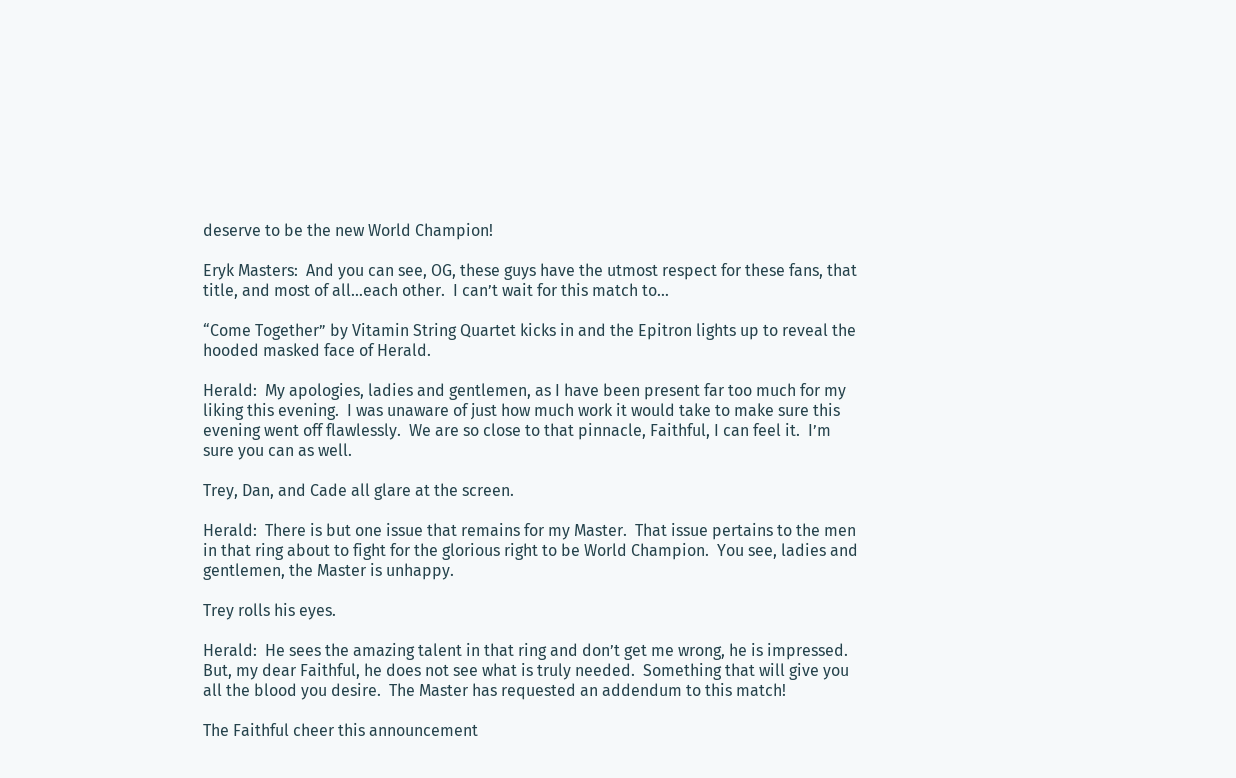deserve to be the new World Champion!

Eryk Masters:  And you can see, OG, these guys have the utmost respect for these fans, that title, and most of all…each other.  I can’t wait for this match to…

“Come Together” by Vitamin String Quartet kicks in and the Epitron lights up to reveal the hooded masked face of Herald.

Herald:  My apologies, ladies and gentlemen, as I have been present far too much for my liking this evening.  I was unaware of just how much work it would take to make sure this evening went off flawlessly.  We are so close to that pinnacle, Faithful, I can feel it.  I’m sure you can as well.

Trey, Dan, and Cade all glare at the screen.

Herald:  There is but one issue that remains for my Master.  That issue pertains to the men in that ring about to fight for the glorious right to be World Champion.  You see, ladies and gentlemen, the Master is unhappy.

Trey rolls his eyes.

Herald:  He sees the amazing talent in that ring and don’t get me wrong, he is impressed.  But, my dear Faithful, he does not see what is truly needed.  Something that will give you all the blood you desire.  The Master has requested an addendum to this match!

The Faithful cheer this announcement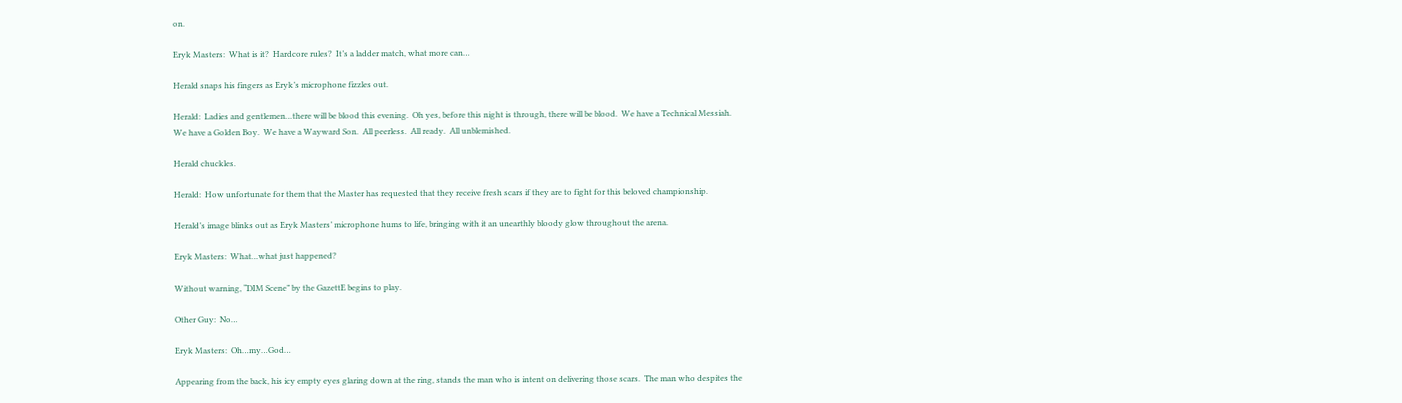on.

Eryk Masters:  What is it?  Hardcore rules?  It’s a ladder match, what more can…

Herald snaps his fingers as Eryk’s microphone fizzles out.

Herald:  Ladies and gentlemen…there will be blood this evening.  Oh yes, before this night is through, there will be blood.  We have a Technical Messiah.  We have a Golden Boy.  We have a Wayward Son.  All peerless.  All ready.  All unblemished.

Herald chuckles.

Herald:  How unfortunate for them that the Master has requested that they receive fresh scars if they are to fight for this beloved championship.

Herald’s image blinks out as Eryk Masters’ microphone hums to life, bringing with it an unearthly bloody glow throughout the arena.

Eryk Masters:  What…what just happened?

Without warning, “DIM Scene” by the GazettE begins to play.

Other Guy:  No…

Eryk Masters:  Oh…my…God…

Appearing from the back, his icy empty eyes glaring down at the ring, stands the man who is intent on delivering those scars.  The man who despites the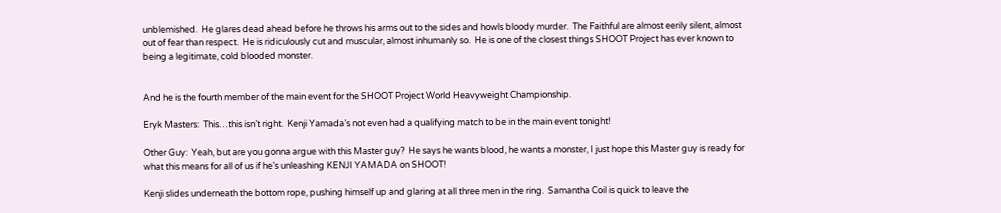unblemished.  He glares dead ahead before he throws his arms out to the sides and howls bloody murder.  The Faithful are almost eerily silent, almost out of fear than respect.  He is ridiculously cut and muscular, almost inhumanly so.  He is one of the closest things SHOOT Project has ever known to being a legitimate, cold blooded monster.


And he is the fourth member of the main event for the SHOOT Project World Heavyweight Championship.

Eryk Masters:  This…this isn’t right.  Kenji Yamada’s not even had a qualifying match to be in the main event tonight!

Other Guy:  Yeah, but are you gonna argue with this Master guy?  He says he wants blood, he wants a monster, I just hope this Master guy is ready for what this means for all of us if he’s unleashing KENJI YAMADA on SHOOT!

Kenji slides underneath the bottom rope, pushing himself up and glaring at all three men in the ring.  Samantha Coil is quick to leave the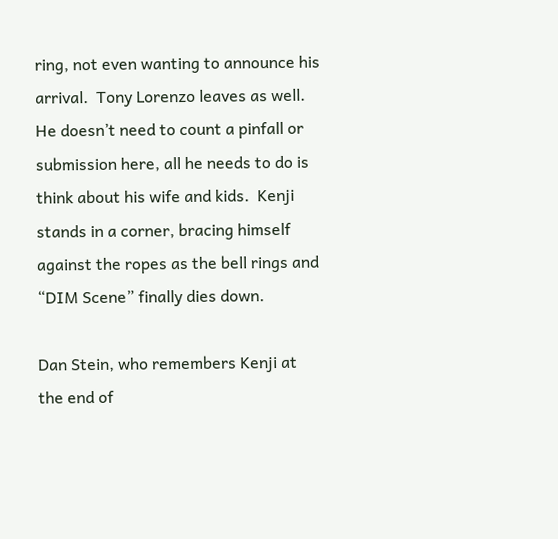ring, not even wanting to announce his arrival.  Tony Lorenzo leaves as well.  He doesn’t need to count a pinfall or submission here, all he needs to do is think about his wife and kids.  Kenji stands in a corner, bracing himself against the ropes as the bell rings and “DIM Scene” finally dies down.

Dan Stein, who remembers Kenji at the end of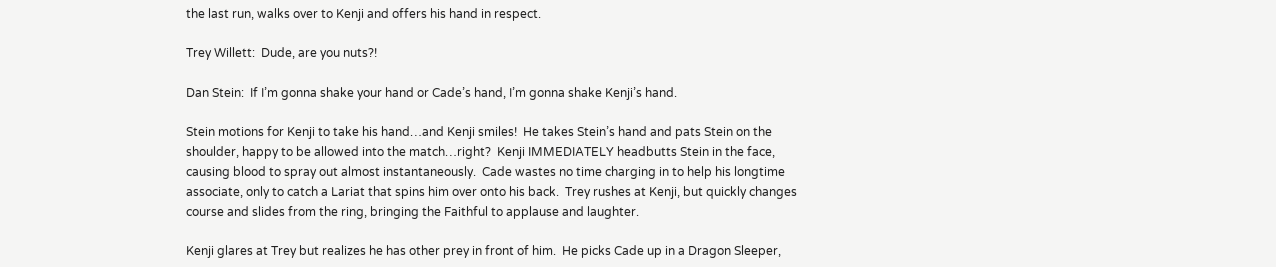the last run, walks over to Kenji and offers his hand in respect.

Trey Willett:  Dude, are you nuts?!

Dan Stein:  If I’m gonna shake your hand or Cade’s hand, I’m gonna shake Kenji’s hand.

Stein motions for Kenji to take his hand…and Kenji smiles!  He takes Stein’s hand and pats Stein on the shoulder, happy to be allowed into the match…right?  Kenji IMMEDIATELY headbutts Stein in the face, causing blood to spray out almost instantaneously.  Cade wastes no time charging in to help his longtime associate, only to catch a Lariat that spins him over onto his back.  Trey rushes at Kenji, but quickly changes course and slides from the ring, bringing the Faithful to applause and laughter.

Kenji glares at Trey but realizes he has other prey in front of him.  He picks Cade up in a Dragon Sleeper,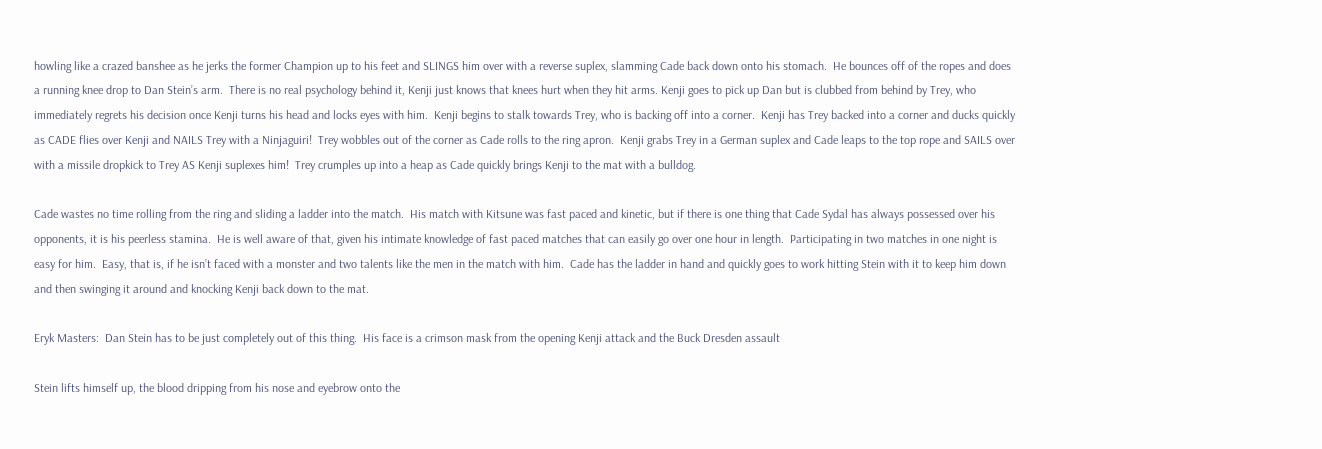howling like a crazed banshee as he jerks the former Champion up to his feet and SLINGS him over with a reverse suplex, slamming Cade back down onto his stomach.  He bounces off of the ropes and does a running knee drop to Dan Stein’s arm.  There is no real psychology behind it, Kenji just knows that knees hurt when they hit arms. Kenji goes to pick up Dan but is clubbed from behind by Trey, who immediately regrets his decision once Kenji turns his head and locks eyes with him.  Kenji begins to stalk towards Trey, who is backing off into a corner.  Kenji has Trey backed into a corner and ducks quickly as CADE flies over Kenji and NAILS Trey with a Ninjaguiri!  Trey wobbles out of the corner as Cade rolls to the ring apron.  Kenji grabs Trey in a German suplex and Cade leaps to the top rope and SAILS over with a missile dropkick to Trey AS Kenji suplexes him!  Trey crumples up into a heap as Cade quickly brings Kenji to the mat with a bulldog.

Cade wastes no time rolling from the ring and sliding a ladder into the match.  His match with Kitsune was fast paced and kinetic, but if there is one thing that Cade Sydal has always possessed over his opponents, it is his peerless stamina.  He is well aware of that, given his intimate knowledge of fast paced matches that can easily go over one hour in length.  Participating in two matches in one night is easy for him.  Easy, that is, if he isn’t faced with a monster and two talents like the men in the match with him.  Cade has the ladder in hand and quickly goes to work hitting Stein with it to keep him down and then swinging it around and knocking Kenji back down to the mat.

Eryk Masters:  Dan Stein has to be just completely out of this thing.  His face is a crimson mask from the opening Kenji attack and the Buck Dresden assault

Stein lifts himself up, the blood dripping from his nose and eyebrow onto the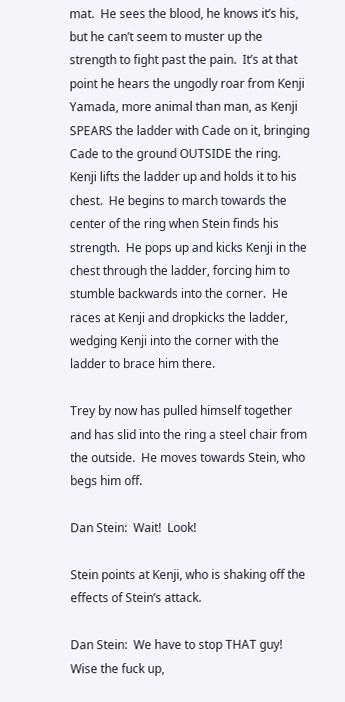mat.  He sees the blood, he knows it’s his, but he can’t seem to muster up the strength to fight past the pain.  It’s at that point he hears the ungodly roar from Kenji Yamada, more animal than man, as Kenji SPEARS the ladder with Cade on it, bringing Cade to the ground OUTSIDE the ring.  Kenji lifts the ladder up and holds it to his chest.  He begins to march towards the center of the ring when Stein finds his strength.  He pops up and kicks Kenji in the chest through the ladder, forcing him to stumble backwards into the corner.  He races at Kenji and dropkicks the ladder, wedging Kenji into the corner with the ladder to brace him there.

Trey by now has pulled himself together and has slid into the ring a steel chair from the outside.  He moves towards Stein, who begs him off.

Dan Stein:  Wait!  Look!

Stein points at Kenji, who is shaking off the effects of Stein’s attack.

Dan Stein:  We have to stop THAT guy!  Wise the fuck up,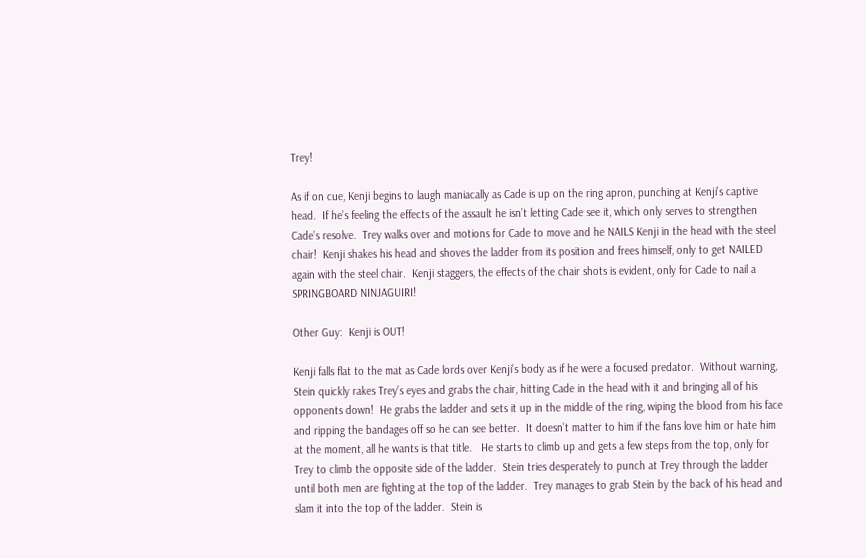Trey!

As if on cue, Kenji begins to laugh maniacally as Cade is up on the ring apron, punching at Kenji’s captive head.  If he’s feeling the effects of the assault he isn’t letting Cade see it, which only serves to strengthen Cade’s resolve.  Trey walks over and motions for Cade to move and he NAILS Kenji in the head with the steel chair!  Kenji shakes his head and shoves the ladder from its position and frees himself, only to get NAILED again with the steel chair.  Kenji staggers, the effects of the chair shots is evident, only for Cade to nail a SPRINGBOARD NINJAGUIRI!

Other Guy:  Kenji is OUT!

Kenji falls flat to the mat as Cade lords over Kenji’s body as if he were a focused predator.  Without warning, Stein quickly rakes Trey’s eyes and grabs the chair, hitting Cade in the head with it and bringing all of his opponents down!  He grabs the ladder and sets it up in the middle of the ring, wiping the blood from his face and ripping the bandages off so he can see better.  It doesn’t matter to him if the fans love him or hate him at the moment, all he wants is that title.   He starts to climb up and gets a few steps from the top, only for Trey to climb the opposite side of the ladder.  Stein tries desperately to punch at Trey through the ladder until both men are fighting at the top of the ladder.  Trey manages to grab Stein by the back of his head and slam it into the top of the ladder.  Stein is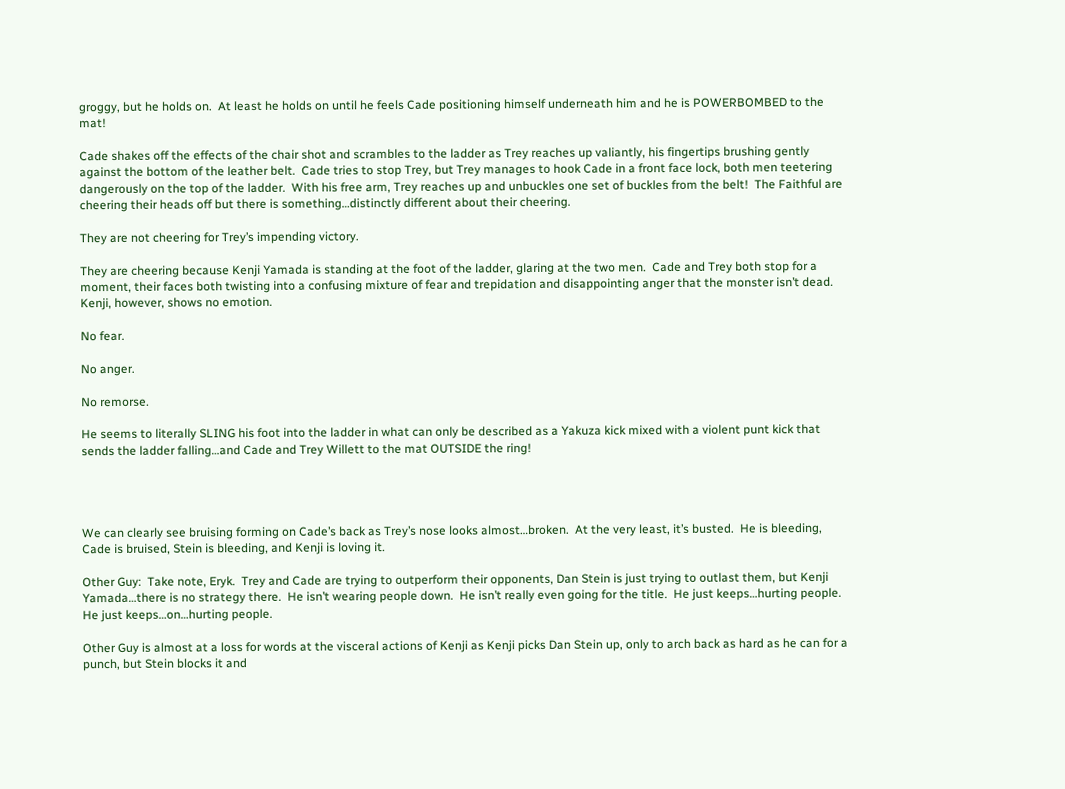groggy, but he holds on.  At least he holds on until he feels Cade positioning himself underneath him and he is POWERBOMBED to the mat!

Cade shakes off the effects of the chair shot and scrambles to the ladder as Trey reaches up valiantly, his fingertips brushing gently against the bottom of the leather belt.  Cade tries to stop Trey, but Trey manages to hook Cade in a front face lock, both men teetering dangerously on the top of the ladder.  With his free arm, Trey reaches up and unbuckles one set of buckles from the belt!  The Faithful are cheering their heads off but there is something…distinctly different about their cheering.

They are not cheering for Trey’s impending victory.

They are cheering because Kenji Yamada is standing at the foot of the ladder, glaring at the two men.  Cade and Trey both stop for a moment, their faces both twisting into a confusing mixture of fear and trepidation and disappointing anger that the monster isn’t dead.  Kenji, however, shows no emotion.

No fear.

No anger.

No remorse.

He seems to literally SLING his foot into the ladder in what can only be described as a Yakuza kick mixed with a violent punt kick that sends the ladder falling…and Cade and Trey Willett to the mat OUTSIDE the ring!




We can clearly see bruising forming on Cade’s back as Trey’s nose looks almost…broken.  At the very least, it’s busted.  He is bleeding, Cade is bruised, Stein is bleeding, and Kenji is loving it.

Other Guy:  Take note, Eryk.  Trey and Cade are trying to outperform their opponents, Dan Stein is just trying to outlast them, but Kenji Yamada…there is no strategy there.  He isn’t wearing people down.  He isn’t really even going for the title.  He just keeps…hurting people.  He just keeps…on…hurting people.

Other Guy is almost at a loss for words at the visceral actions of Kenji as Kenji picks Dan Stein up, only to arch back as hard as he can for a punch, but Stein blocks it and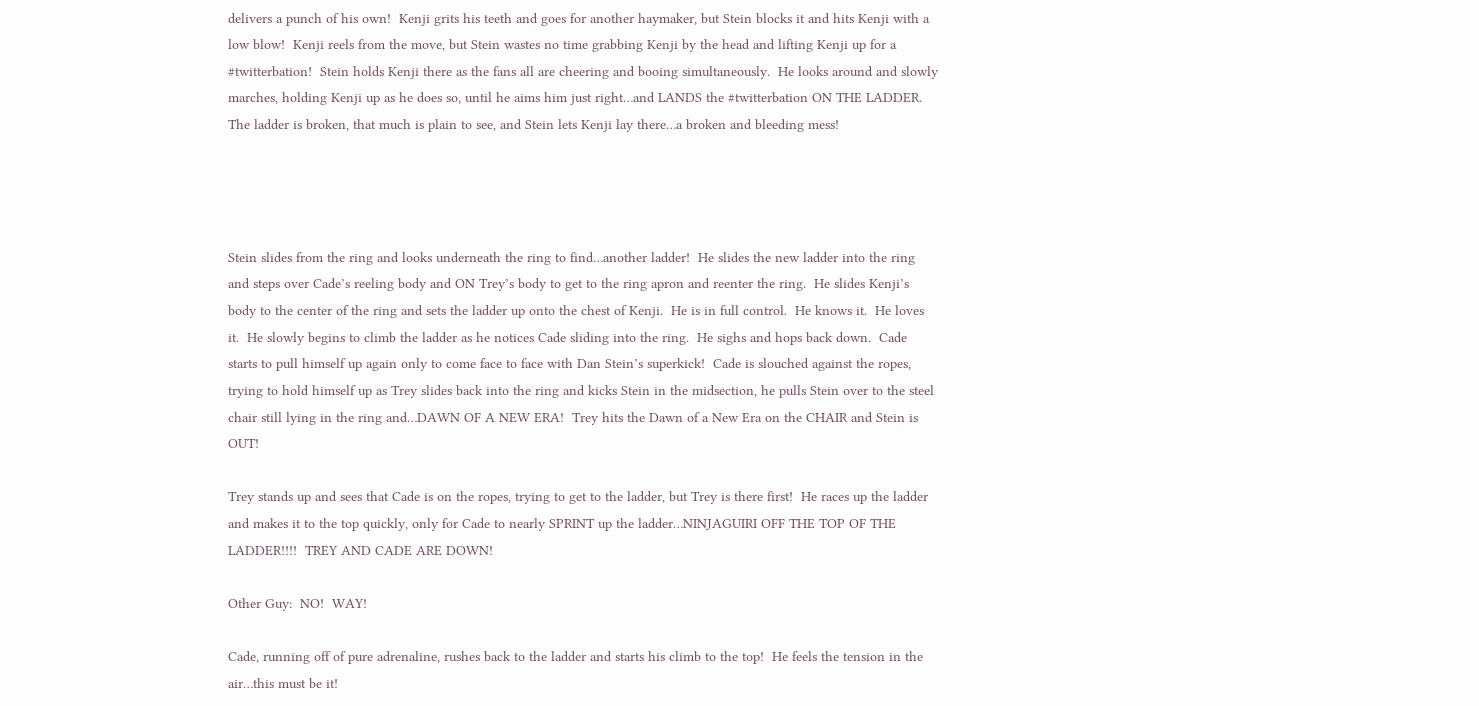delivers a punch of his own!  Kenji grits his teeth and goes for another haymaker, but Stein blocks it and hits Kenji with a low blow!  Kenji reels from the move, but Stein wastes no time grabbing Kenji by the head and lifting Kenji up for a #twitterbation!  Stein holds Kenji there as the fans all are cheering and booing simultaneously.  He looks around and slowly marches, holding Kenji up as he does so, until he aims him just right…and LANDS the #twitterbation ON THE LADDER.  The ladder is broken, that much is plain to see, and Stein lets Kenji lay there…a broken and bleeding mess!




Stein slides from the ring and looks underneath the ring to find…another ladder!  He slides the new ladder into the ring and steps over Cade’s reeling body and ON Trey’s body to get to the ring apron and reenter the ring.  He slides Kenji’s body to the center of the ring and sets the ladder up onto the chest of Kenji.  He is in full control.  He knows it.  He loves it.  He slowly begins to climb the ladder as he notices Cade sliding into the ring.  He sighs and hops back down.  Cade starts to pull himself up again only to come face to face with Dan Stein’s superkick!  Cade is slouched against the ropes, trying to hold himself up as Trey slides back into the ring and kicks Stein in the midsection, he pulls Stein over to the steel chair still lying in the ring and…DAWN OF A NEW ERA!  Trey hits the Dawn of a New Era on the CHAIR and Stein is OUT!

Trey stands up and sees that Cade is on the ropes, trying to get to the ladder, but Trey is there first!  He races up the ladder and makes it to the top quickly, only for Cade to nearly SPRINT up the ladder…NINJAGUIRI OFF THE TOP OF THE LADDER!!!!  TREY AND CADE ARE DOWN!

Other Guy:  NO!  WAY!

Cade, running off of pure adrenaline, rushes back to the ladder and starts his climb to the top!  He feels the tension in the air…this must be it!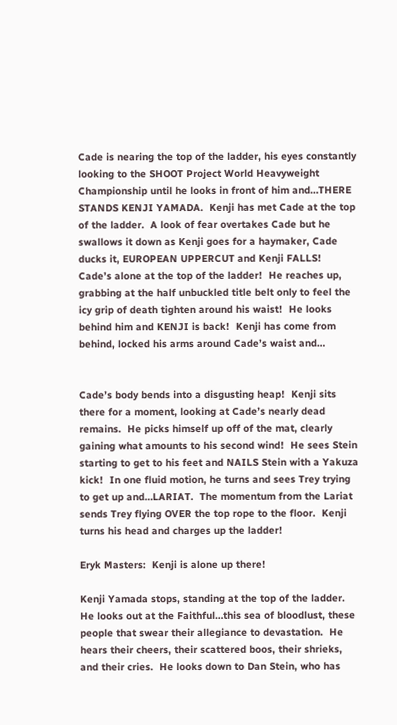Cade is nearing the top of the ladder, his eyes constantly looking to the SHOOT Project World Heavyweight Championship until he looks in front of him and…THERE STANDS KENJI YAMADA.  Kenji has met Cade at the top of the ladder.  A look of fear overtakes Cade but he swallows it down as Kenji goes for a haymaker, Cade ducks it, EUROPEAN UPPERCUT and Kenji FALLS!  Cade’s alone at the top of the ladder!  He reaches up, grabbing at the half unbuckled title belt only to feel the icy grip of death tighten around his waist!  He looks behind him and KENJI is back!  Kenji has come from behind, locked his arms around Cade’s waist and…


Cade’s body bends into a disgusting heap!  Kenji sits there for a moment, looking at Cade’s nearly dead remains.  He picks himself up off of the mat, clearly gaining what amounts to his second wind!  He sees Stein starting to get to his feet and NAILS Stein with a Yakuza kick!  In one fluid motion, he turns and sees Trey trying to get up and…LARIAT.  The momentum from the Lariat sends Trey flying OVER the top rope to the floor.  Kenji turns his head and charges up the ladder!

Eryk Masters:  Kenji is alone up there!

Kenji Yamada stops, standing at the top of the ladder.  He looks out at the Faithful…this sea of bloodlust, these people that swear their allegiance to devastation.  He hears their cheers, their scattered boos, their shrieks, and their cries.  He looks down to Dan Stein, who has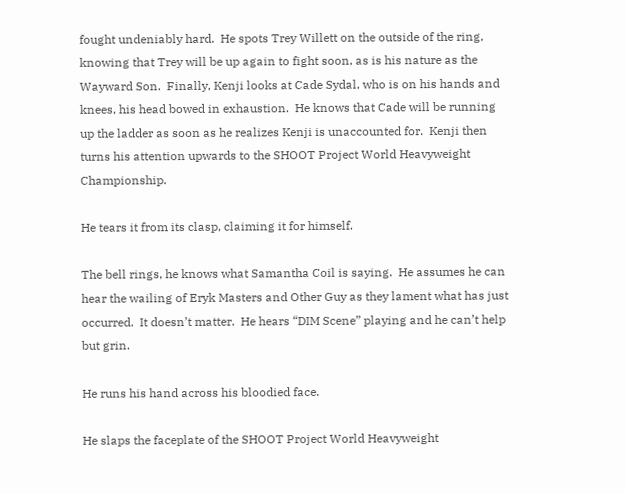fought undeniably hard.  He spots Trey Willett on the outside of the ring, knowing that Trey will be up again to fight soon, as is his nature as the Wayward Son.  Finally, Kenji looks at Cade Sydal, who is on his hands and knees, his head bowed in exhaustion.  He knows that Cade will be running up the ladder as soon as he realizes Kenji is unaccounted for.  Kenji then turns his attention upwards to the SHOOT Project World Heavyweight Championship.

He tears it from its clasp, claiming it for himself.

The bell rings, he knows what Samantha Coil is saying.  He assumes he can hear the wailing of Eryk Masters and Other Guy as they lament what has just occurred.  It doesn’t matter.  He hears “DIM Scene” playing and he can’t help but grin.

He runs his hand across his bloodied face.

He slaps the faceplate of the SHOOT Project World Heavyweight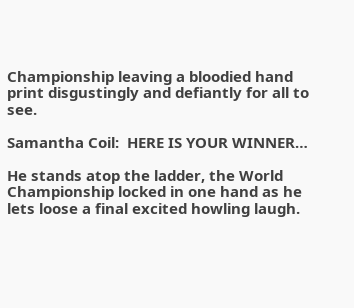Championship leaving a bloodied hand print disgustingly and defiantly for all to see.

Samantha Coil:  HERE IS YOUR WINNER…

He stands atop the ladder, the World Championship locked in one hand as he lets loose a final excited howling laugh.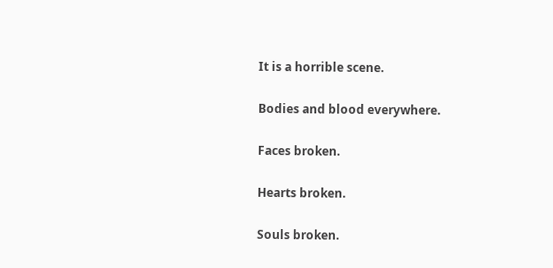It is a horrible scene.

Bodies and blood everywhere.

Faces broken.

Hearts broken.

Souls broken.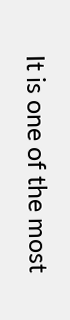It is one of the most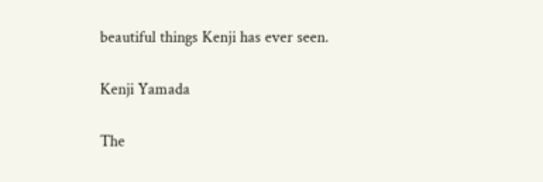beautiful things Kenji has ever seen.

Kenji Yamada

The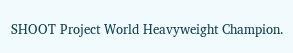SHOOT Project World Heavyweight Champion.